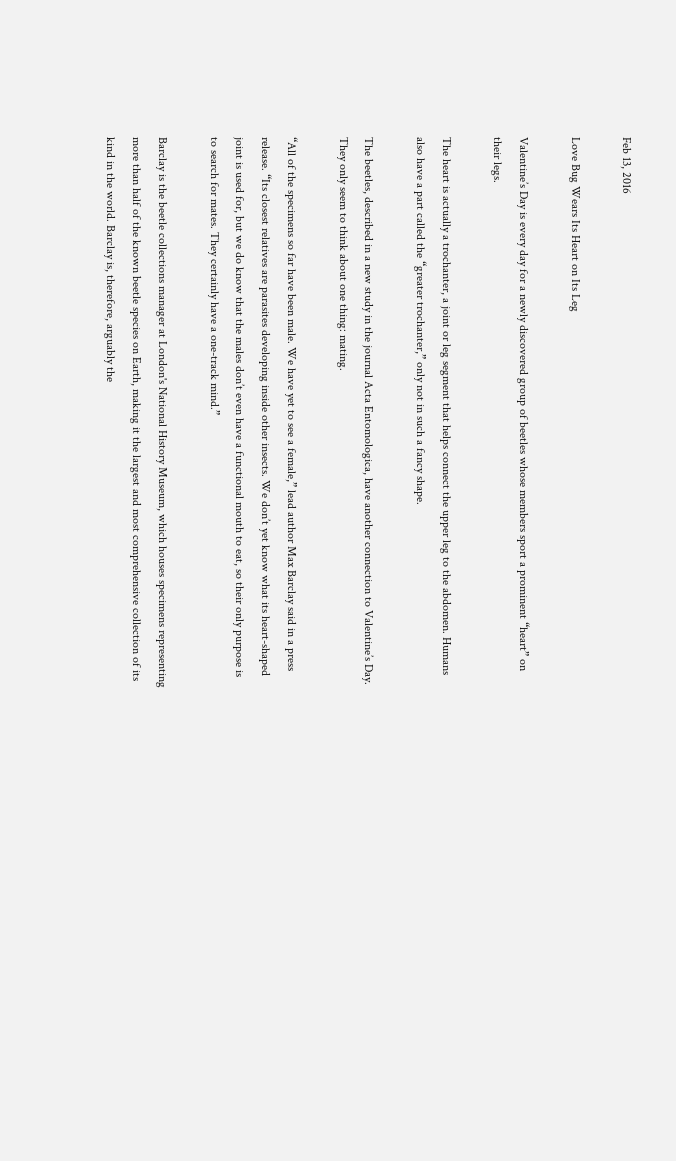Feb 13, 2016

Love Bug Wears Its Heart on Its Leg

Valentine’s Day is every day for a newly discovered group of beetles whose members sport a prominent “heart” on their legs.

The heart is actually a trochanter, a joint or leg segment that helps connect the upper leg to the abdomen. Humans also have a part called the “greater trochanter,” only not in such a fancy shape.

The beetles, described in a new study in the journal Acta Entomologica, have another connection to Valentine’s Day. They only seem to think about one thing: mating.

“All of the specimens so far have been male. We have yet to see a female,” lead author Max Barclay said in a press release. “Its closest relatives are parasites developing inside other insects. We don’t yet know what its heart-shaped joint is used for, but we do know that the males don’t even have a functional mouth to eat, so their only purpose is to search for mates. They certainly have a one-track mind.”

Barclay is the beetle collections manager at London's National History Museum, which houses specimens representing more than half of the known beetle species on Earth, making it the largest and most comprehensive collection of its kind in the world. Barclay is, therefore, arguably the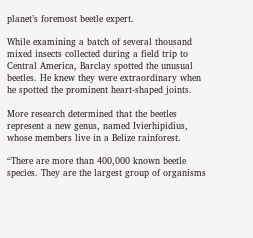planet’s foremost beetle expert.

While examining a batch of several thousand mixed insects collected during a field trip to Central America, Barclay spotted the unusual beetles. He knew they were extraordinary when he spotted the prominent heart-shaped joints.

More research determined that the beetles represent a new genus, named Ivierhipidius, whose members live in a Belize rainforest.

“There are more than 400,000 known beetle species. They are the largest group of organisms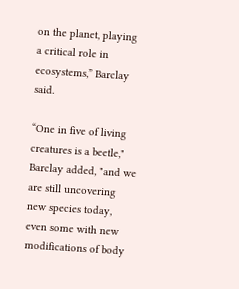on the planet, playing a critical role in ecosystems,” Barclay said.

“One in five of living creatures is a beetle," Barclay added, "and we are still uncovering new species today, even some with new modifications of body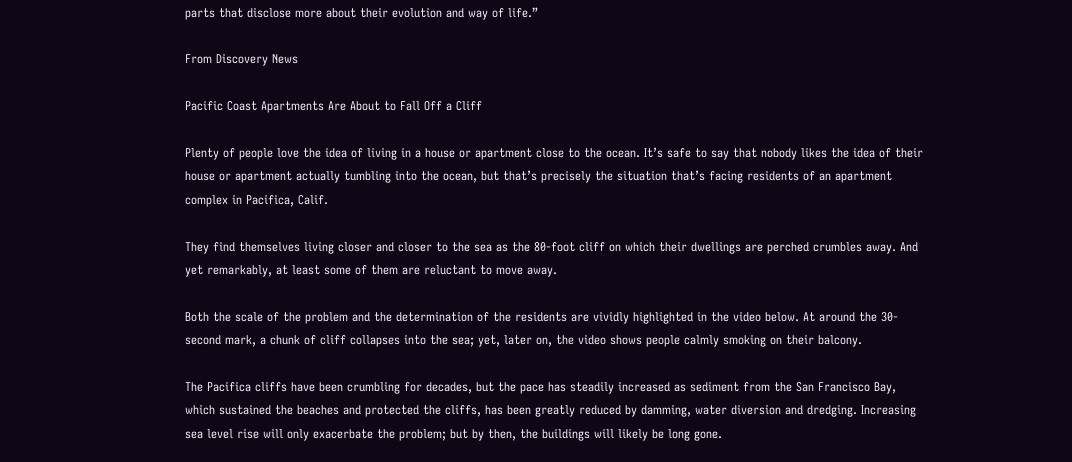parts that disclose more about their evolution and way of life.”

From Discovery News

Pacific Coast Apartments Are About to Fall Off a Cliff

Plenty of people love the idea of living in a house or apartment close to the ocean. It’s safe to say that nobody likes the idea of their house or apartment actually tumbling into the ocean, but that’s precisely the situation that’s facing residents of an apartment complex in Pacifica, Calif.

They find themselves living closer and closer to the sea as the 80-foot cliff on which their dwellings are perched crumbles away. And yet remarkably, at least some of them are reluctant to move away.

Both the scale of the problem and the determination of the residents are vividly highlighted in the video below. At around the 30-second mark, a chunk of cliff collapses into the sea; yet, later on, the video shows people calmly smoking on their balcony.

The Pacifica cliffs have been crumbling for decades, but the pace has steadily increased as sediment from the San Francisco Bay, which sustained the beaches and protected the cliffs, has been greatly reduced by damming, water diversion and dredging. Increasing sea level rise will only exacerbate the problem; but by then, the buildings will likely be long gone.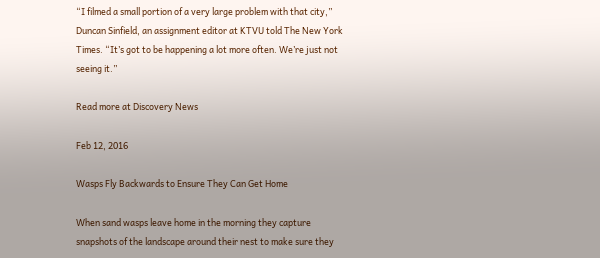“I filmed a small portion of a very large problem with that city,” Duncan Sinfield, an assignment editor at KTVU told The New York Times. “It’s got to be happening a lot more often. We’re just not seeing it.”

Read more at Discovery News

Feb 12, 2016

Wasps Fly Backwards to Ensure They Can Get Home

When sand wasps leave home in the morning they capture snapshots of the landscape around their nest to make sure they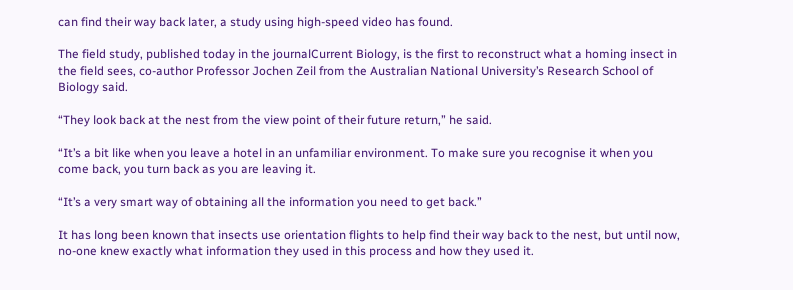can find their way back later, a study using high-speed video has found.

The field study, published today in the journalCurrent Biology, is the first to reconstruct what a homing insect in the field sees, co-author Professor Jochen Zeil from the Australian National University’s Research School of Biology said.

“They look back at the nest from the view point of their future return,” he said.

“It’s a bit like when you leave a hotel in an unfamiliar environment. To make sure you recognise it when you come back, you turn back as you are leaving it.

“It’s a very smart way of obtaining all the information you need to get back.”

It has long been known that insects use orientation flights to help find their way back to the nest, but until now, no-one knew exactly what information they used in this process and how they used it.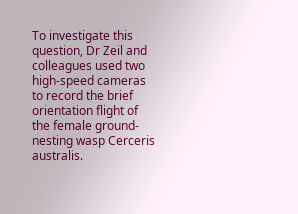To investigate this question, Dr Zeil and colleagues used two high-speed cameras to record the brief orientation flight of the female ground-nesting wasp Cerceris australis.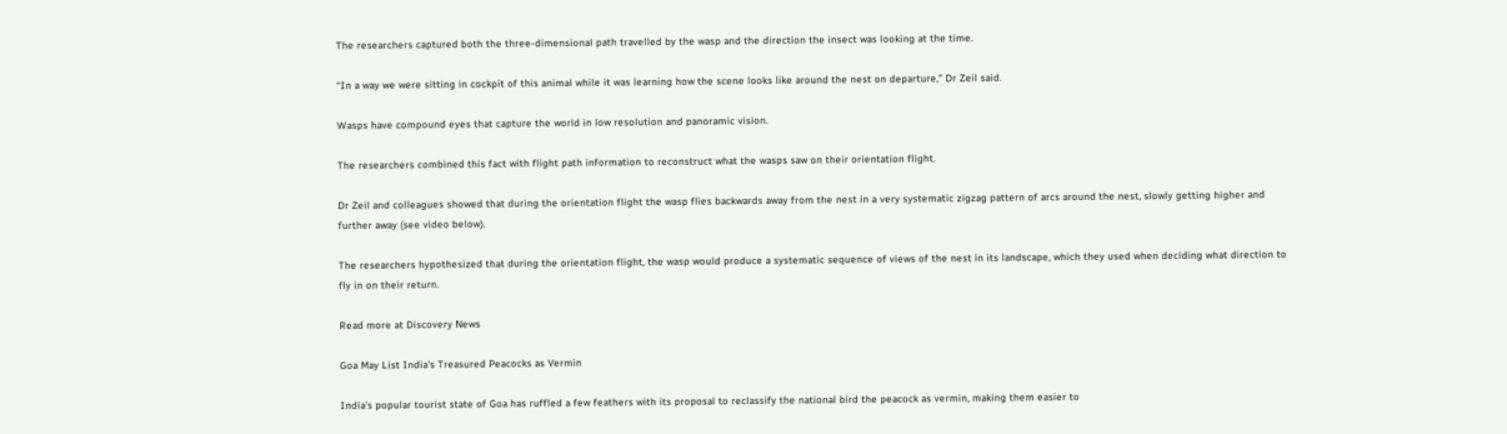The researchers captured both the three-dimensional path travelled by the wasp and the direction the insect was looking at the time.

“In a way we were sitting in cockpit of this animal while it was learning how the scene looks like around the nest on departure,” Dr Zeil said.

Wasps have compound eyes that capture the world in low resolution and panoramic vision.

The researchers combined this fact with flight path information to reconstruct what the wasps saw on their orientation flight.

Dr Zeil and colleagues showed that during the orientation flight the wasp flies backwards away from the nest in a very systematic zigzag pattern of arcs around the nest, slowly getting higher and further away (see video below).

The researchers hypothesized that during the orientation flight, the wasp would produce a systematic sequence of views of the nest in its landscape, which they used when deciding what direction to fly in on their return.

Read more at Discovery News

Goa May List India's Treasured Peacocks as Vermin

India’s popular tourist state of Goa has ruffled a few feathers with its proposal to reclassify the national bird the peacock as vermin, making them easier to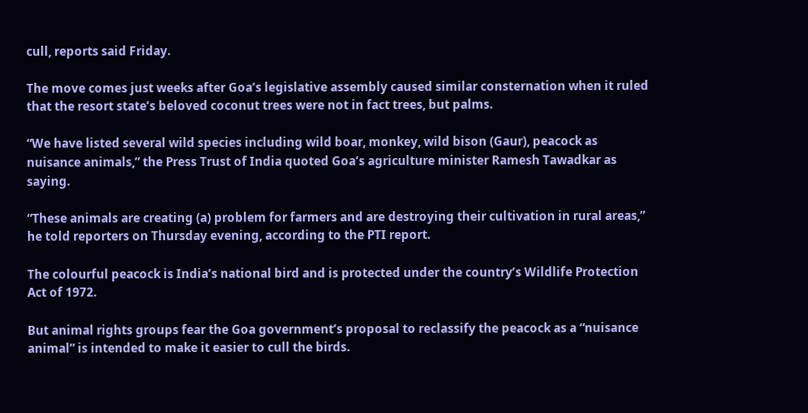cull, reports said Friday.

The move comes just weeks after Goa’s legislative assembly caused similar consternation when it ruled that the resort state’s beloved coconut trees were not in fact trees, but palms.

“We have listed several wild species including wild boar, monkey, wild bison (Gaur), peacock as nuisance animals,” the Press Trust of India quoted Goa’s agriculture minister Ramesh Tawadkar as saying.

“These animals are creating (a) problem for farmers and are destroying their cultivation in rural areas,” he told reporters on Thursday evening, according to the PTI report.

The colourful peacock is India’s national bird and is protected under the country’s Wildlife Protection Act of 1972.

But animal rights groups fear the Goa government’s proposal to reclassify the peacock as a “nuisance animal” is intended to make it easier to cull the birds.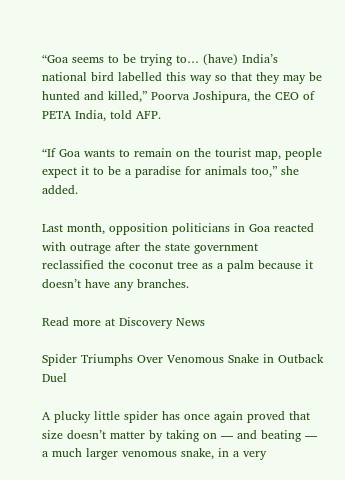“Goa seems to be trying to… (have) India’s national bird labelled this way so that they may be hunted and killed,” Poorva Joshipura, the CEO of PETA India, told AFP.

“If Goa wants to remain on the tourist map, people expect it to be a paradise for animals too,” she added.

Last month, opposition politicians in Goa reacted with outrage after the state government reclassified the coconut tree as a palm because it doesn’t have any branches.

Read more at Discovery News

Spider Triumphs Over Venomous Snake in Outback Duel

A plucky little spider has once again proved that size doesn’t matter by taking on — and beating — a much larger venomous snake, in a very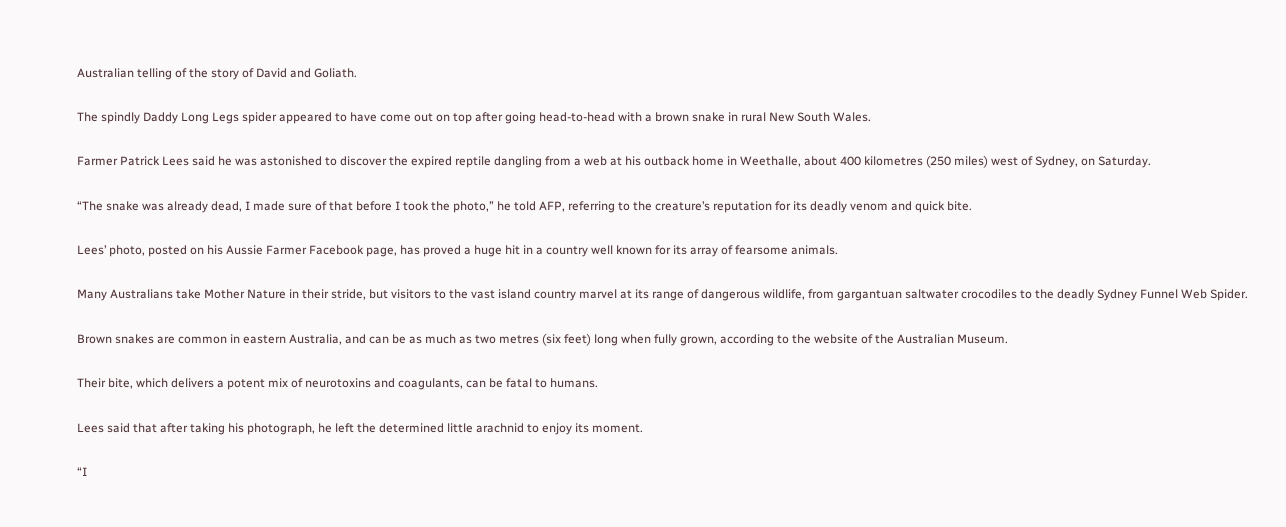Australian telling of the story of David and Goliath.

The spindly Daddy Long Legs spider appeared to have come out on top after going head-to-head with a brown snake in rural New South Wales.

Farmer Patrick Lees said he was astonished to discover the expired reptile dangling from a web at his outback home in Weethalle, about 400 kilometres (250 miles) west of Sydney, on Saturday.

“The snake was already dead, I made sure of that before I took the photo,” he told AFP, referring to the creature’s reputation for its deadly venom and quick bite.

Lees’ photo, posted on his Aussie Farmer Facebook page, has proved a huge hit in a country well known for its array of fearsome animals.

Many Australians take Mother Nature in their stride, but visitors to the vast island country marvel at its range of dangerous wildlife, from gargantuan saltwater crocodiles to the deadly Sydney Funnel Web Spider.

Brown snakes are common in eastern Australia, and can be as much as two metres (six feet) long when fully grown, according to the website of the Australian Museum.

Their bite, which delivers a potent mix of neurotoxins and coagulants, can be fatal to humans.

Lees said that after taking his photograph, he left the determined little arachnid to enjoy its moment.

“I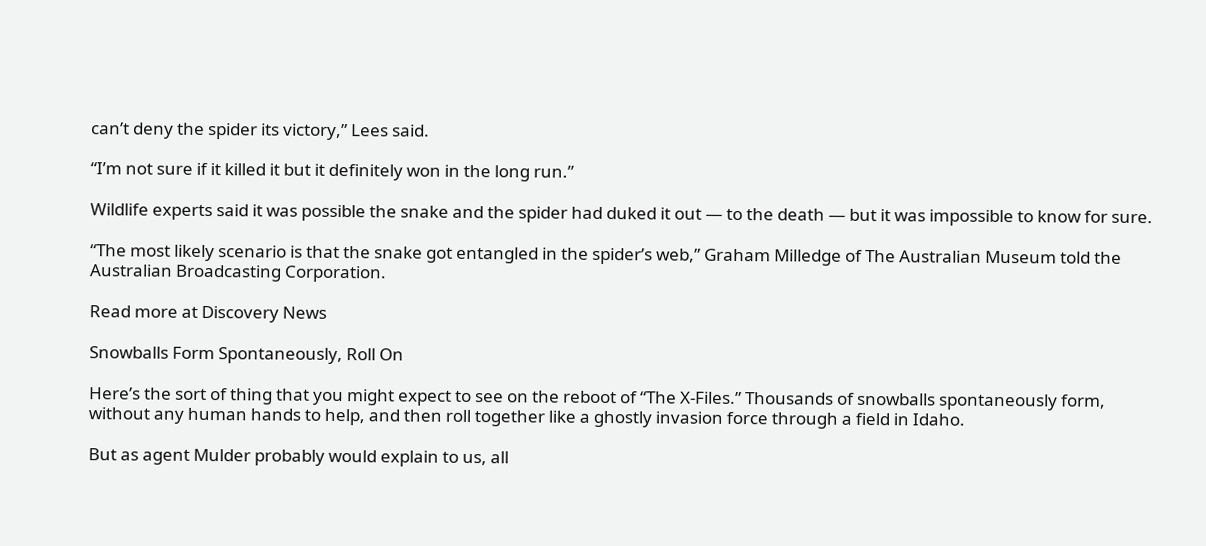can’t deny the spider its victory,” Lees said.

“I’m not sure if it killed it but it definitely won in the long run.”

Wildlife experts said it was possible the snake and the spider had duked it out — to the death — but it was impossible to know for sure.

“The most likely scenario is that the snake got entangled in the spider’s web,” Graham Milledge of The Australian Museum told the Australian Broadcasting Corporation.

Read more at Discovery News

Snowballs Form Spontaneously, Roll On

Here’s the sort of thing that you might expect to see on the reboot of “The X-Files.” Thousands of snowballs spontaneously form, without any human hands to help, and then roll together like a ghostly invasion force through a field in Idaho.

But as agent Mulder probably would explain to us, all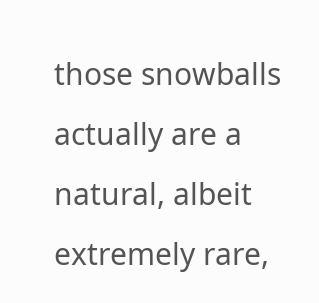those snowballs actually are a natural, albeit extremely rare,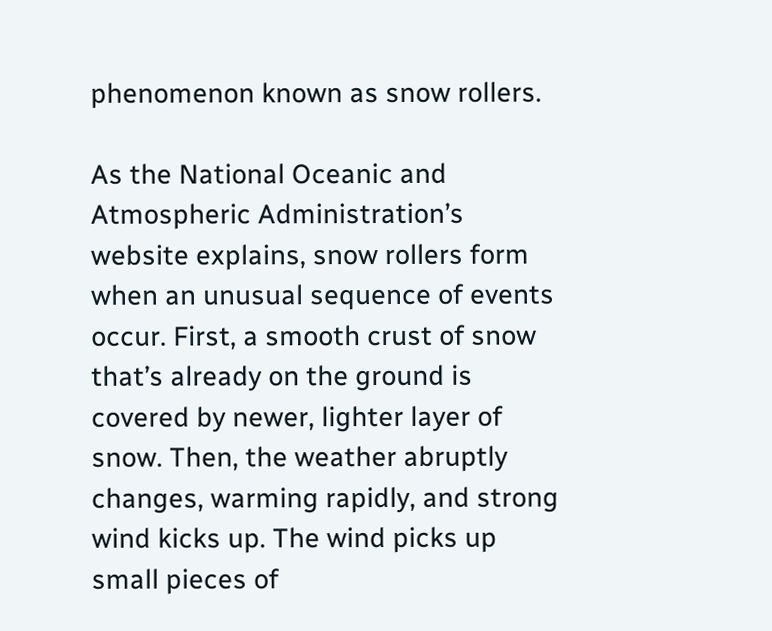phenomenon known as snow rollers.

As the National Oceanic and Atmospheric Administration’s website explains, snow rollers form when an unusual sequence of events occur. First, a smooth crust of snow that’s already on the ground is covered by newer, lighter layer of snow. Then, the weather abruptly changes, warming rapidly, and strong wind kicks up. The wind picks up small pieces of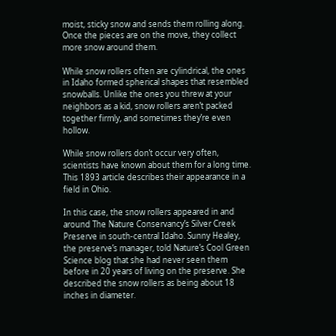moist, sticky snow and sends them rolling along. Once the pieces are on the move, they collect more snow around them.

While snow rollers often are cylindrical, the ones in Idaho formed spherical shapes that resembled snowballs. Unlike the ones you threw at your neighbors as a kid, snow rollers aren’t packed together firmly, and sometimes they’re even hollow.

While snow rollers don’t occur very often, scientists have known about them for a long time. This 1893 article describes their appearance in a field in Ohio.

In this case, the snow rollers appeared in and around The Nature Conservancy’s Silver Creek Preserve in south-central Idaho. Sunny Healey, the preserve’s manager, told Nature’s Cool Green Science blog that she had never seen them before in 20 years of living on the preserve. She described the snow rollers as being about 18 inches in diameter.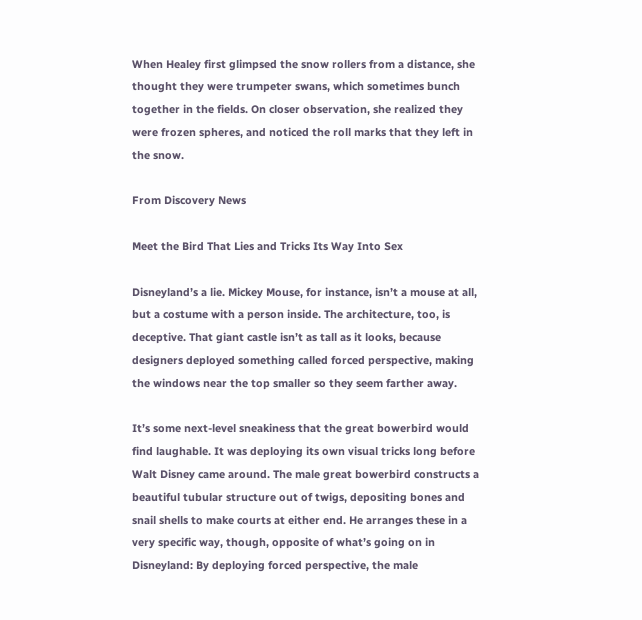When Healey first glimpsed the snow rollers from a distance, she thought they were trumpeter swans, which sometimes bunch together in the fields. On closer observation, she realized they were frozen spheres, and noticed the roll marks that they left in the snow.

From Discovery News

Meet the Bird That Lies and Tricks Its Way Into Sex

Disneyland’s a lie. Mickey Mouse, for instance, isn’t a mouse at all, but a costume with a person inside. The architecture, too, is deceptive. That giant castle isn’t as tall as it looks, because designers deployed something called forced perspective, making the windows near the top smaller so they seem farther away.

It’s some next-level sneakiness that the great bowerbird would find laughable. It was deploying its own visual tricks long before Walt Disney came around. The male great bowerbird constructs a beautiful tubular structure out of twigs, depositing bones and snail shells to make courts at either end. He arranges these in a very specific way, though, opposite of what’s going on in Disneyland: By deploying forced perspective, the male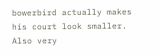bowerbird actually makes his court look smaller. Also very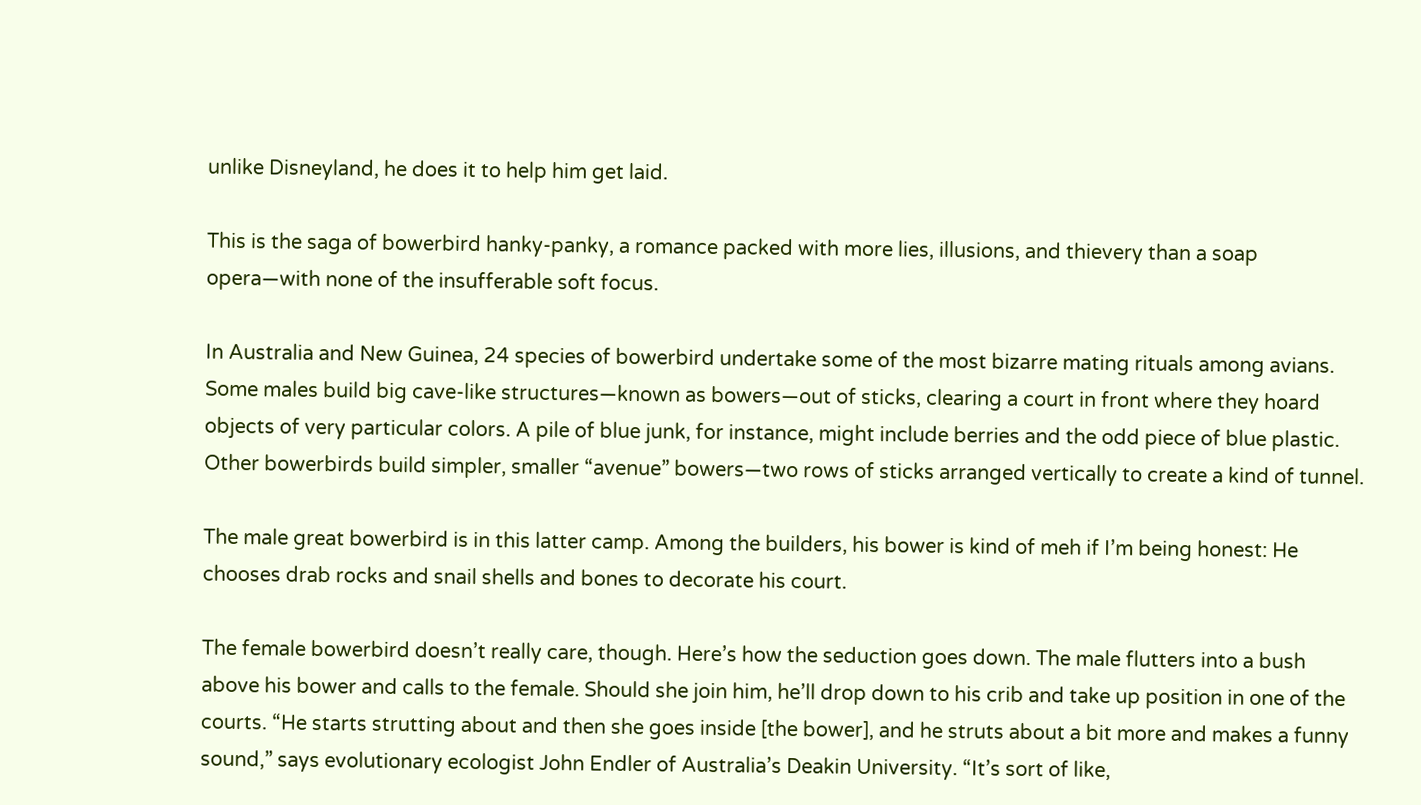unlike Disneyland, he does it to help him get laid.

This is the saga of bowerbird hanky-panky, a romance packed with more lies, illusions, and thievery than a soap opera—with none of the insufferable soft focus.

In Australia and New Guinea, 24 species of bowerbird undertake some of the most bizarre mating rituals among avians. Some males build big cave-like structures—known as bowers—out of sticks, clearing a court in front where they hoard objects of very particular colors. A pile of blue junk, for instance, might include berries and the odd piece of blue plastic. Other bowerbirds build simpler, smaller “avenue” bowers—two rows of sticks arranged vertically to create a kind of tunnel.

The male great bowerbird is in this latter camp. Among the builders, his bower is kind of meh if I’m being honest: He chooses drab rocks and snail shells and bones to decorate his court.

The female bowerbird doesn’t really care, though. Here’s how the seduction goes down. The male flutters into a bush above his bower and calls to the female. Should she join him, he’ll drop down to his crib and take up position in one of the courts. “He starts strutting about and then she goes inside [the bower], and he struts about a bit more and makes a funny sound,” says evolutionary ecologist John Endler of Australia’s Deakin University. “It’s sort of like,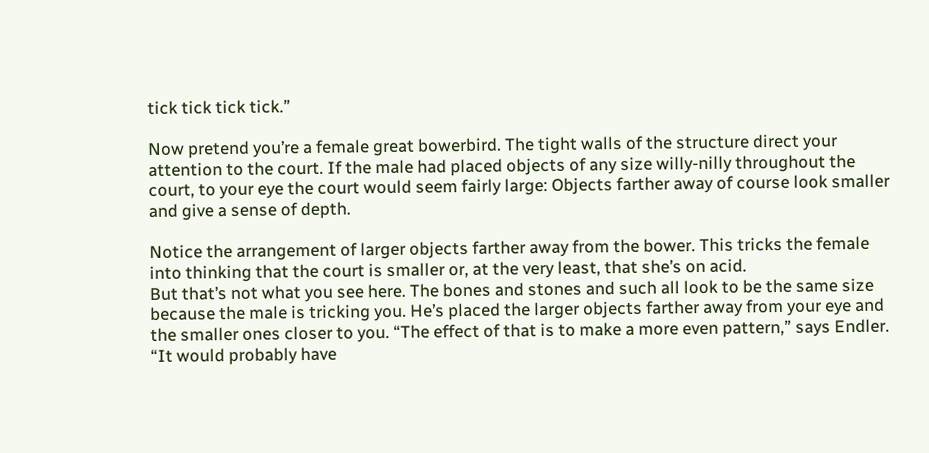tick tick tick tick.”

Now pretend you’re a female great bowerbird. The tight walls of the structure direct your attention to the court. If the male had placed objects of any size willy-nilly throughout the court, to your eye the court would seem fairly large: Objects farther away of course look smaller and give a sense of depth.

Notice the arrangement of larger objects farther away from the bower. This tricks the female into thinking that the court is smaller or, at the very least, that she’s on acid.
But that’s not what you see here. The bones and stones and such all look to be the same size because the male is tricking you. He’s placed the larger objects farther away from your eye and the smaller ones closer to you. “The effect of that is to make a more even pattern,” says Endler. “It would probably have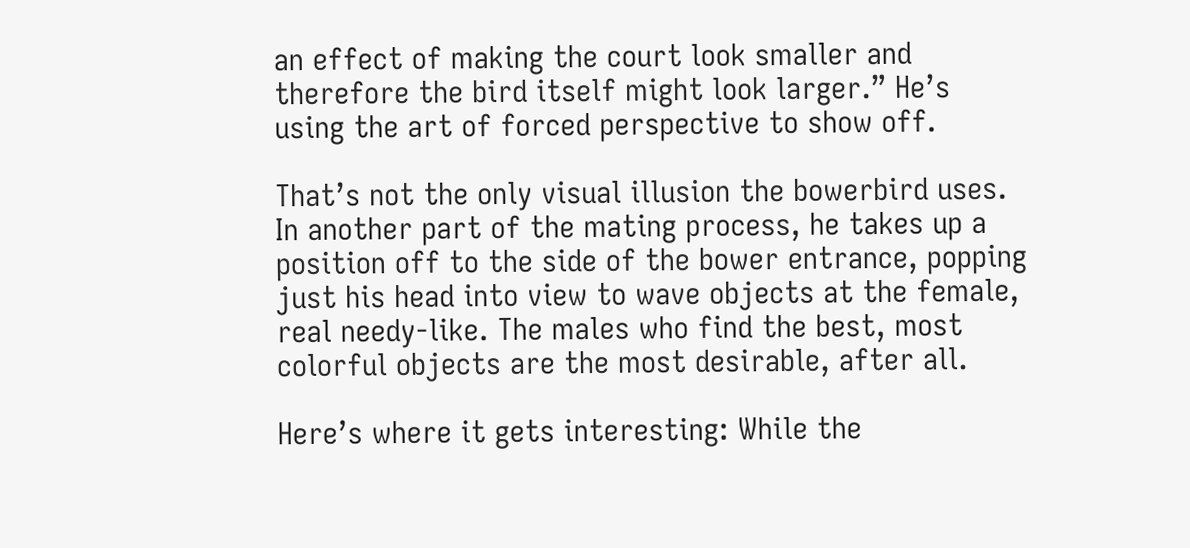an effect of making the court look smaller and therefore the bird itself might look larger.” He’s using the art of forced perspective to show off.

That’s not the only visual illusion the bowerbird uses. In another part of the mating process, he takes up a position off to the side of the bower entrance, popping just his head into view to wave objects at the female, real needy-like. The males who find the best, most colorful objects are the most desirable, after all.

Here’s where it gets interesting: While the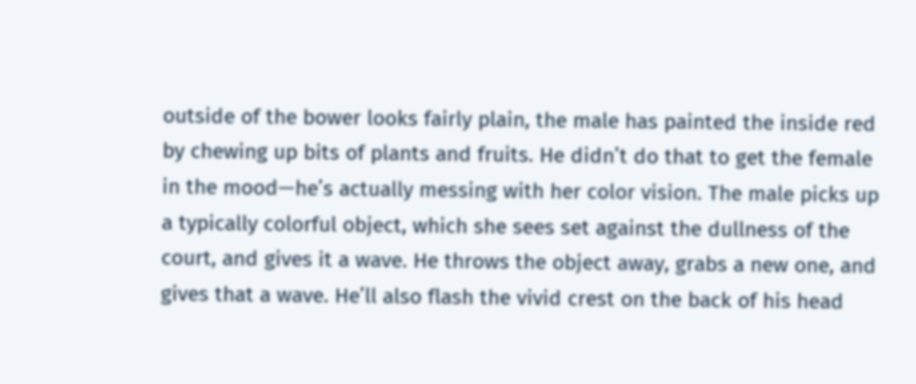outside of the bower looks fairly plain, the male has painted the inside red by chewing up bits of plants and fruits. He didn’t do that to get the female in the mood—he’s actually messing with her color vision. The male picks up a typically colorful object, which she sees set against the dullness of the court, and gives it a wave. He throws the object away, grabs a new one, and gives that a wave. He’ll also flash the vivid crest on the back of his head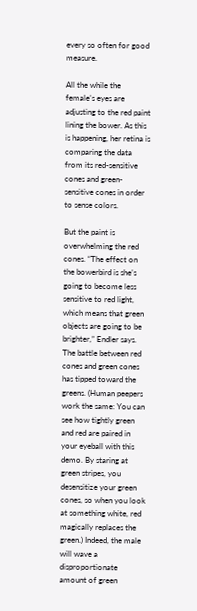every so often for good measure.

All the while the female’s eyes are adjusting to the red paint lining the bower. As this is happening, her retina is comparing the data from its red-sensitive cones and green-sensitive cones in order to sense colors.

But the paint is overwhelming the red cones. “The effect on the bowerbird is she’s going to become less sensitive to red light, which means that green objects are going to be brighter,” Endler says. The battle between red cones and green cones has tipped toward the greens. (Human peepers work the same: You can see how tightly green and red are paired in your eyeball with this demo. By staring at green stripes, you desensitize your green cones, so when you look at something white, red magically replaces the green.) Indeed, the male will wave a disproportionate amount of green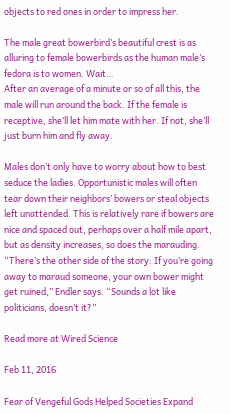objects to red ones in order to impress her.

The male great bowerbird’s beautiful crest is as alluring to female bowerbirds as the human male’s fedora is to women. Wait…
After an average of a minute or so of all this, the male will run around the back. If the female is receptive, she’ll let him mate with her. If not, she’ll just burn him and fly away.

Males don’t only have to worry about how to best seduce the ladies. Opportunistic males will often tear down their neighbors’ bowers or steal objects left unattended. This is relatively rare if bowers are nice and spaced out, perhaps over a half mile apart, but as density increases, so does the marauding. “There’s the other side of the story: If you’re going away to maraud someone, your own bower might get ruined,” Endler says. “Sounds a lot like politicians, doesn’t it?”

Read more at Wired Science

Feb 11, 2016

Fear of Vengeful Gods Helped Societies Expand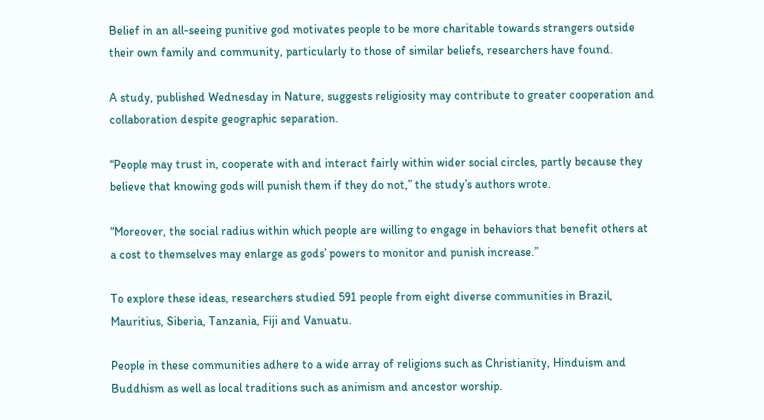Belief in an all-seeing punitive god motivates people to be more charitable towards strangers outside their own family and community, particularly to those of similar beliefs, researchers have found.

A study, published Wednesday in Nature, suggests religiosity may contribute to greater cooperation and collaboration despite geographic separation.

“People may trust in, cooperate with and interact fairly within wider social circles, partly because they believe that knowing gods will punish them if they do not,” the study’s authors wrote.

“Moreover, the social radius within which people are willing to engage in behaviors that benefit others at a cost to themselves may enlarge as gods’ powers to monitor and punish increase.”

To explore these ideas, researchers studied 591 people from eight diverse communities in Brazil, Mauritius, Siberia, Tanzania, Fiji and Vanuatu.

People in these communities adhere to a wide array of religions such as Christianity, Hinduism and Buddhism as well as local traditions such as animism and ancestor worship.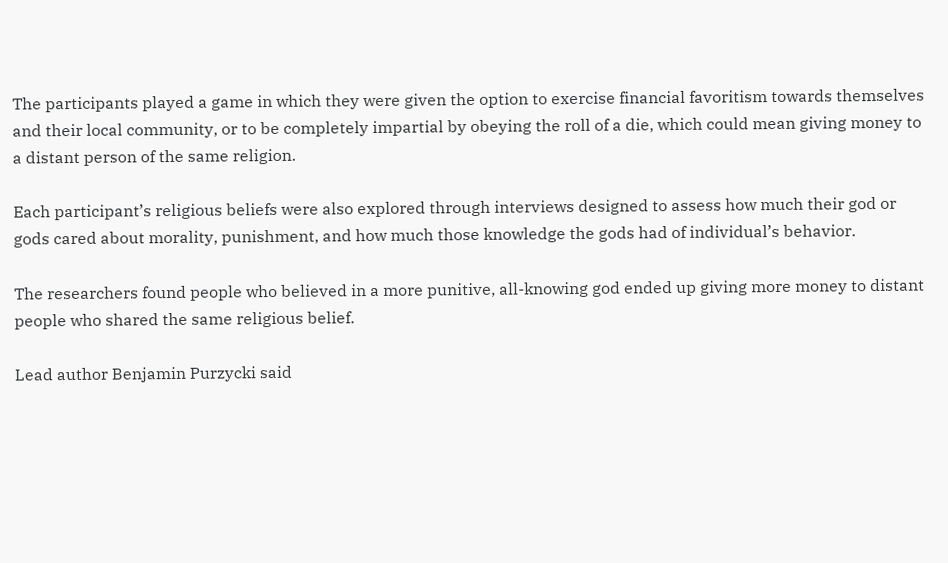The participants played a game in which they were given the option to exercise financial favoritism towards themselves and their local community, or to be completely impartial by obeying the roll of a die, which could mean giving money to a distant person of the same religion.

Each participant’s religious beliefs were also explored through interviews designed to assess how much their god or gods cared about morality, punishment, and how much those knowledge the gods had of individual’s behavior.

The researchers found people who believed in a more punitive, all-knowing god ended up giving more money to distant people who shared the same religious belief.

Lead author Benjamin Purzycki said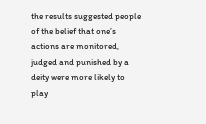the results suggested people of the belief that one’s actions are monitored, judged and punished by a deity were more likely to play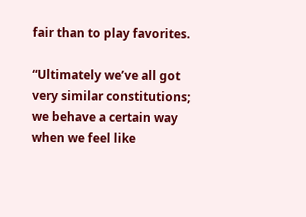fair than to play favorites.

“Ultimately we’ve all got very similar constitutions; we behave a certain way when we feel like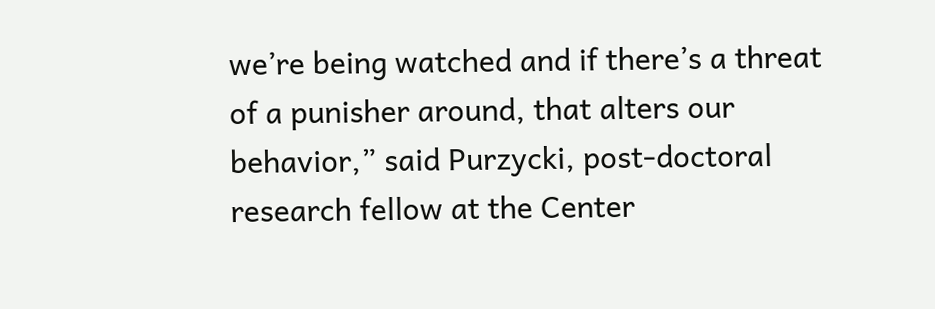we’re being watched and if there’s a threat of a punisher around, that alters our behavior,” said Purzycki, post-doctoral research fellow at the Center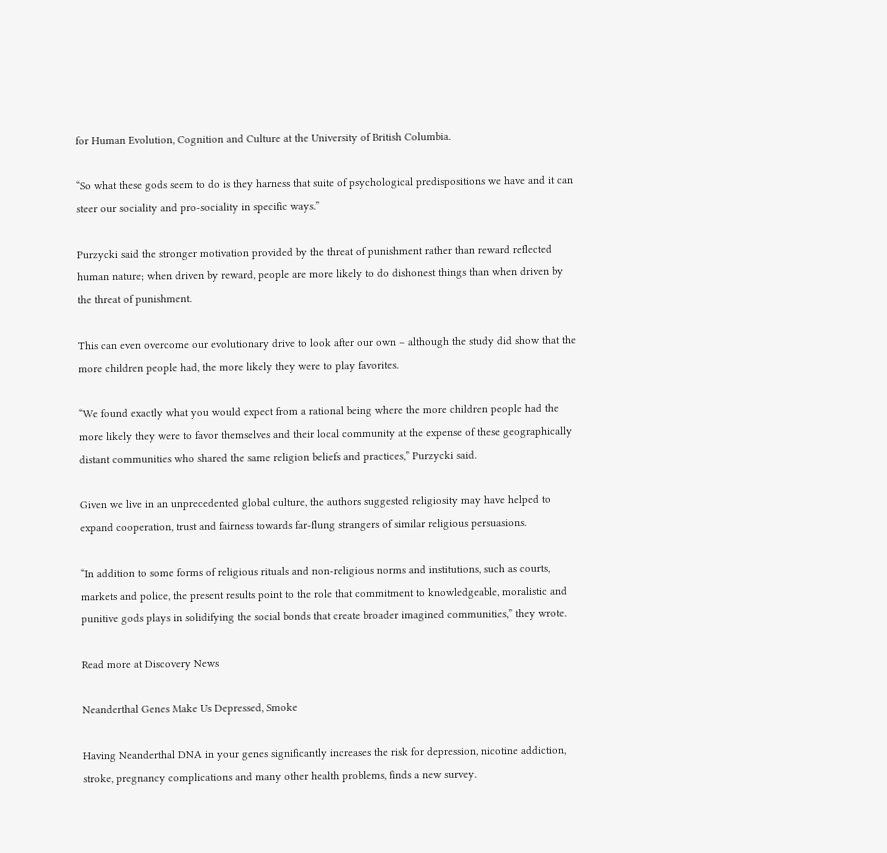for Human Evolution, Cognition and Culture at the University of British Columbia.

“So what these gods seem to do is they harness that suite of psychological predispositions we have and it can steer our sociality and pro-sociality in specific ways.”

Purzycki said the stronger motivation provided by the threat of punishment rather than reward reflected human nature; when driven by reward, people are more likely to do dishonest things than when driven by the threat of punishment.

This can even overcome our evolutionary drive to look after our own – although the study did show that the more children people had, the more likely they were to play favorites.

“We found exactly what you would expect from a rational being where the more children people had the more likely they were to favor themselves and their local community at the expense of these geographically distant communities who shared the same religion beliefs and practices,” Purzycki said.

Given we live in an unprecedented global culture, the authors suggested religiosity may have helped to expand cooperation, trust and fairness towards far-flung strangers of similar religious persuasions.

“In addition to some forms of religious rituals and non-religious norms and institutions, such as courts, markets and police, the present results point to the role that commitment to knowledgeable, moralistic and punitive gods plays in solidifying the social bonds that create broader imagined communities,” they wrote.

Read more at Discovery News

Neanderthal Genes Make Us Depressed, Smoke

Having Neanderthal DNA in your genes significantly increases the risk for depression, nicotine addiction, stroke, pregnancy complications and many other health problems, finds a new survey.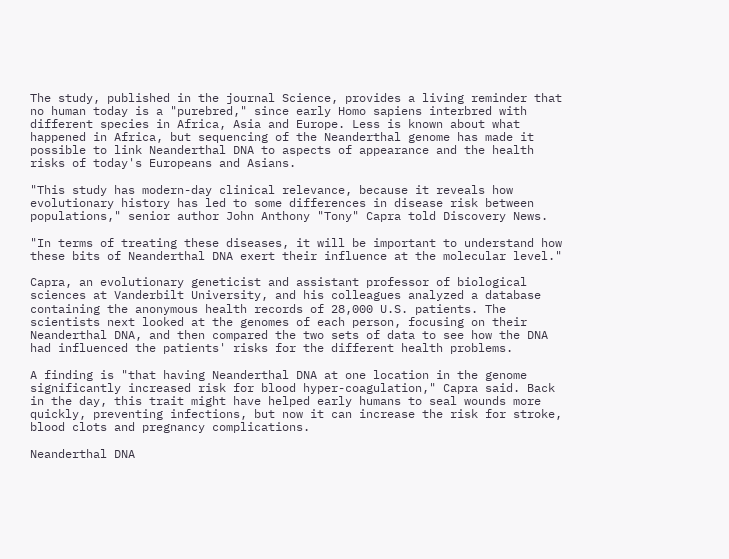The study, published in the journal Science, provides a living reminder that no human today is a "purebred," since early Homo sapiens interbred with different species in Africa, Asia and Europe. Less is known about what happened in Africa, but sequencing of the Neanderthal genome has made it possible to link Neanderthal DNA to aspects of appearance and the health risks of today's Europeans and Asians.

"This study has modern-day clinical relevance, because it reveals how evolutionary history has led to some differences in disease risk between populations," senior author John Anthony "Tony" Capra told Discovery News.

"In terms of treating these diseases, it will be important to understand how these bits of Neanderthal DNA exert their influence at the molecular level."

Capra, an evolutionary geneticist and assistant professor of biological sciences at Vanderbilt University, and his colleagues analyzed a database containing the anonymous health records of 28,000 U.S. patients. The scientists next looked at the genomes of each person, focusing on their Neanderthal DNA, and then compared the two sets of data to see how the DNA had influenced the patients' risks for the different health problems.

A finding is "that having Neanderthal DNA at one location in the genome significantly increased risk for blood hyper-coagulation," Capra said. Back in the day, this trait might have helped early humans to seal wounds more quickly, preventing infections, but now it can increase the risk for stroke, blood clots and pregnancy complications.

Neanderthal DNA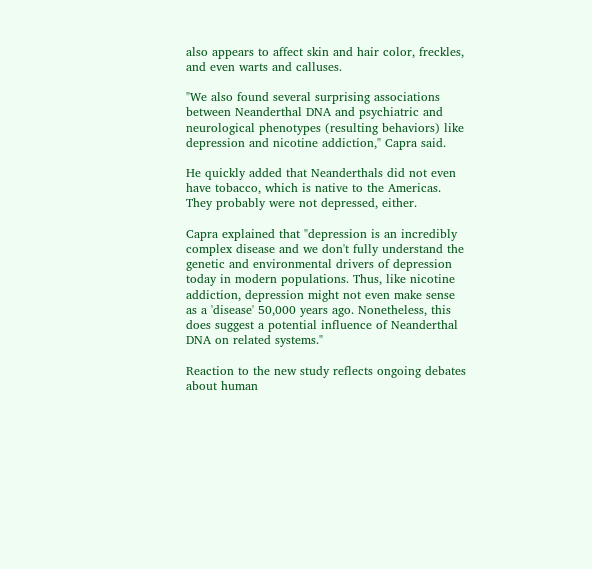also appears to affect skin and hair color, freckles, and even warts and calluses.

"We also found several surprising associations between Neanderthal DNA and psychiatric and neurological phenotypes (resulting behaviors) like depression and nicotine addiction," Capra said.

He quickly added that Neanderthals did not even have tobacco, which is native to the Americas. They probably were not depressed, either.

Capra explained that "depression is an incredibly complex disease and we don't fully understand the genetic and environmental drivers of depression today in modern populations. Thus, like nicotine addiction, depression might not even make sense as a 'disease' 50,000 years ago. Nonetheless, this does suggest a potential influence of Neanderthal DNA on related systems."

Reaction to the new study reflects ongoing debates about human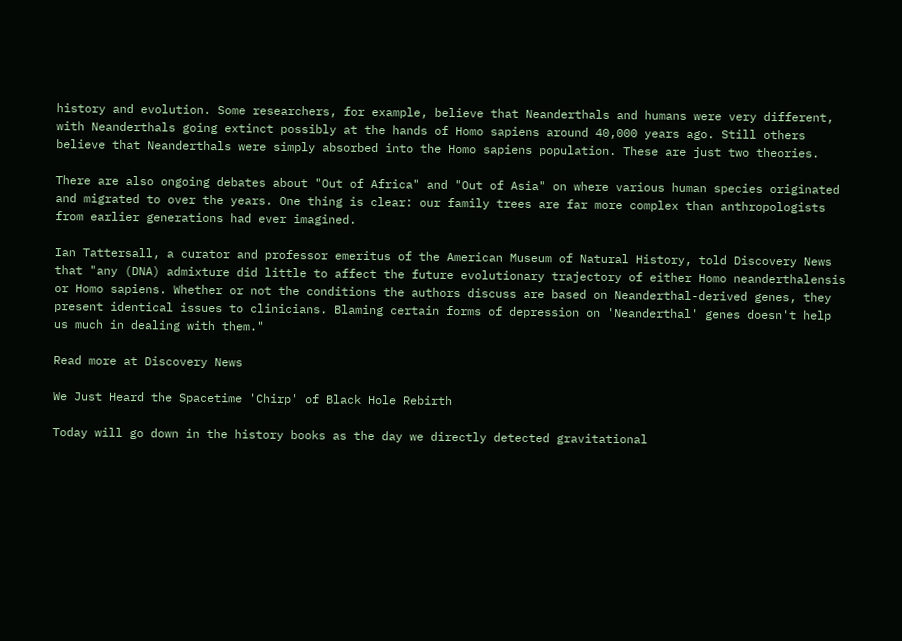history and evolution. Some researchers, for example, believe that Neanderthals and humans were very different, with Neanderthals going extinct possibly at the hands of Homo sapiens around 40,000 years ago. Still others believe that Neanderthals were simply absorbed into the Homo sapiens population. These are just two theories.

There are also ongoing debates about "Out of Africa" and "Out of Asia" on where various human species originated and migrated to over the years. One thing is clear: our family trees are far more complex than anthropologists from earlier generations had ever imagined.

Ian Tattersall, a curator and professor emeritus of the American Museum of Natural History, told Discovery News that "any (DNA) admixture did little to affect the future evolutionary trajectory of either Homo neanderthalensis or Homo sapiens. Whether or not the conditions the authors discuss are based on Neanderthal-derived genes, they present identical issues to clinicians. Blaming certain forms of depression on 'Neanderthal' genes doesn't help us much in dealing with them."

Read more at Discovery News

We Just Heard the Spacetime 'Chirp' of Black Hole Rebirth

Today will go down in the history books as the day we directly detected gravitational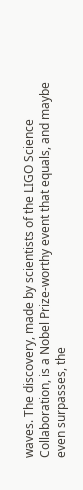waves. The discovery, made by scientists of the LIGO Science Collaboration, is a Nobel Prize-worthy event that equals, and maybe even surpasses, the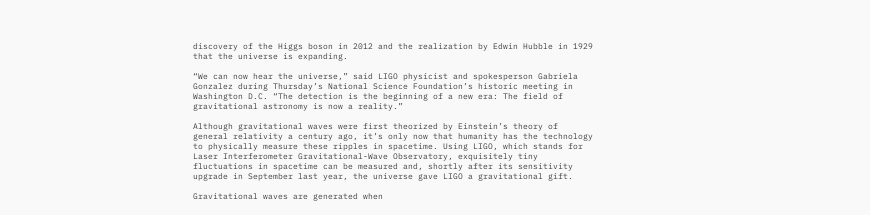discovery of the Higgs boson in 2012 and the realization by Edwin Hubble in 1929 that the universe is expanding.

“We can now hear the universe,” said LIGO physicist and spokesperson Gabriela Gonzalez during Thursday’s National Science Foundation’s historic meeting in Washington D.C. “The detection is the beginning of a new era: The field of gravitational astronomy is now a reality.”

Although gravitational waves were first theorized by Einstein’s theory of general relativity a century ago, it’s only now that humanity has the technology to physically measure these ripples in spacetime. Using LIGO, which stands for Laser Interferometer Gravitational-Wave Observatory, exquisitely tiny fluctuations in spacetime can be measured and, shortly after its sensitivity upgrade in September last year, the universe gave LIGO a gravitational gift.

Gravitational waves are generated when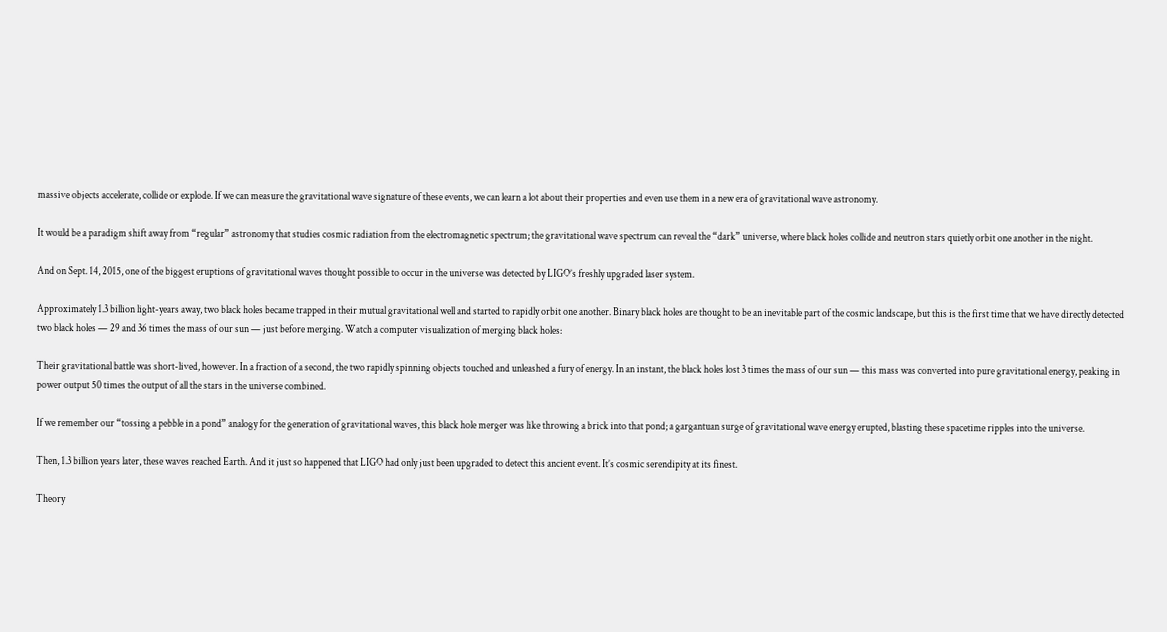massive objects accelerate, collide or explode. If we can measure the gravitational wave signature of these events, we can learn a lot about their properties and even use them in a new era of gravitational wave astronomy.

It would be a paradigm shift away from “regular” astronomy that studies cosmic radiation from the electromagnetic spectrum; the gravitational wave spectrum can reveal the “dark” universe, where black holes collide and neutron stars quietly orbit one another in the night.

And on Sept. 14, 2015, one of the biggest eruptions of gravitational waves thought possible to occur in the universe was detected by LIGO’s freshly upgraded laser system.

Approximately 1.3 billion light-years away, two black holes became trapped in their mutual gravitational well and started to rapidly orbit one another. Binary black holes are thought to be an inevitable part of the cosmic landscape, but this is the first time that we have directly detected two black holes — 29 and 36 times the mass of our sun — just before merging. Watch a computer visualization of merging black holes:

Their gravitational battle was short-lived, however. In a fraction of a second, the two rapidly spinning objects touched and unleashed a fury of energy. In an instant, the black holes lost 3 times the mass of our sun — this mass was converted into pure gravitational energy, peaking in power output 50 times the output of all the stars in the universe combined.

If we remember our “tossing a pebble in a pond” analogy for the generation of gravitational waves, this black hole merger was like throwing a brick into that pond; a gargantuan surge of gravitational wave energy erupted, blasting these spacetime ripples into the universe.

Then, 1.3 billion years later, these waves reached Earth. And it just so happened that LIGO had only just been upgraded to detect this ancient event. It’s cosmic serendipity at its finest.

Theory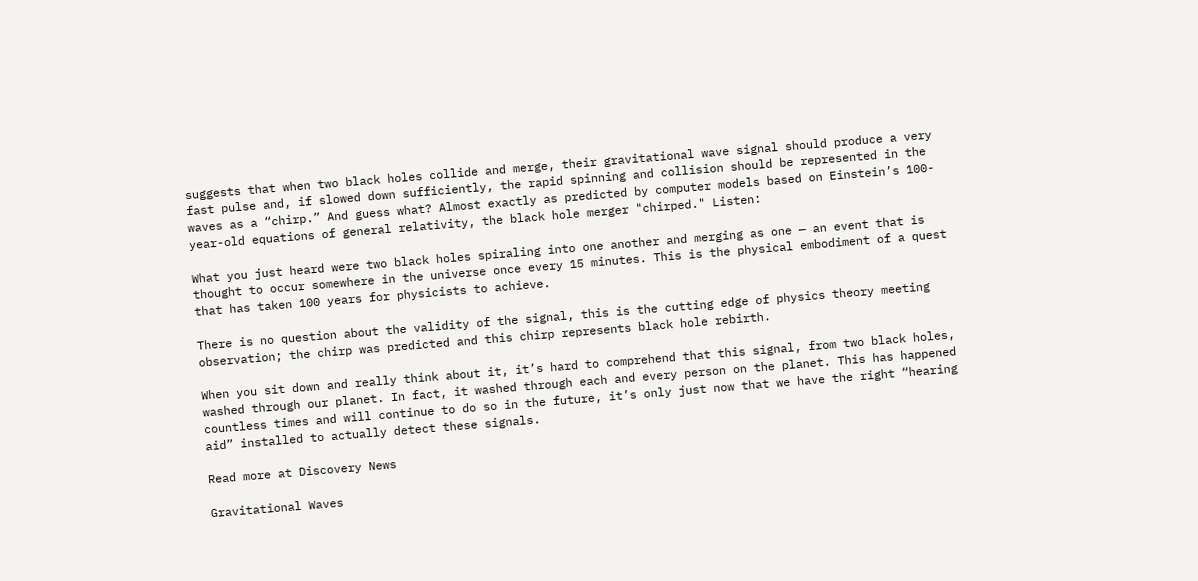suggests that when two black holes collide and merge, their gravitational wave signal should produce a very fast pulse and, if slowed down sufficiently, the rapid spinning and collision should be represented in the waves as a “chirp.” And guess what? Almost exactly as predicted by computer models based on Einstein’s 100-year-old equations of general relativity, the black hole merger "chirped." Listen:

What you just heard were two black holes spiraling into one another and merging as one — an event that is thought to occur somewhere in the universe once every 15 minutes. This is the physical embodiment of a quest that has taken 100 years for physicists to achieve.

There is no question about the validity of the signal, this is the cutting edge of physics theory meeting observation; the chirp was predicted and this chirp represents black hole rebirth.

When you sit down and really think about it, it’s hard to comprehend that this signal, from two black holes, washed through our planet. In fact, it washed through each and every person on the planet. This has happened countless times and will continue to do so in the future, it’s only just now that we have the right “hearing aid” installed to actually detect these signals.

Read more at Discovery News

Gravitational Waves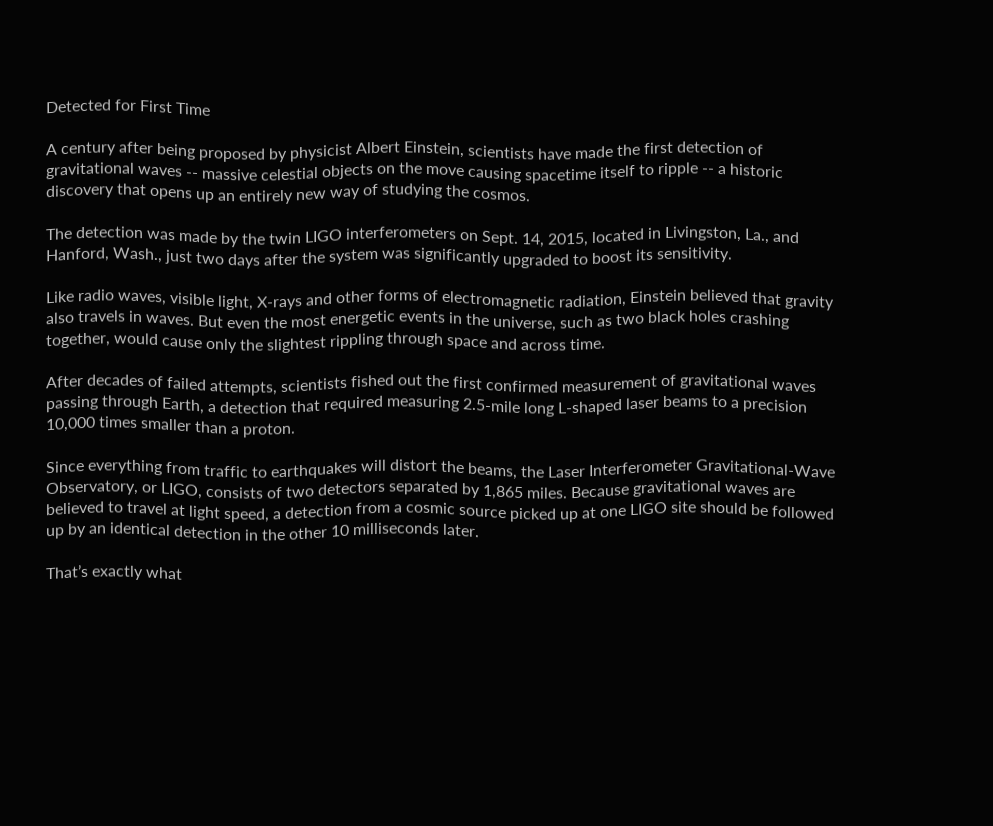Detected for First Time

A century after being proposed by physicist Albert Einstein, scientists have made the first detection of gravitational waves -- massive celestial objects on the move causing spacetime itself to ripple -- a historic discovery that opens up an entirely new way of studying the cosmos.

The detection was made by the twin LIGO interferometers on Sept. 14, 2015, located in Livingston, La., and Hanford, Wash., just two days after the system was significantly upgraded to boost its sensitivity.

Like radio waves, visible light, X-rays and other forms of electromagnetic radiation, Einstein believed that gravity also travels in waves. But even the most energetic events in the universe, such as two black holes crashing together, would cause only the slightest rippling through space and across time.

After decades of failed attempts, scientists fished out the first confirmed measurement of gravitational waves passing through Earth, a detection that required measuring 2.5-mile long L-shaped laser beams to a precision 10,000 times smaller than a proton.

Since everything from traffic to earthquakes will distort the beams, the Laser Interferometer Gravitational-Wave Observatory, or LIGO, consists of two detectors separated by 1,865 miles. Because gravitational waves are believed to travel at light speed, a detection from a cosmic source picked up at one LIGO site should be followed up by an identical detection in the other 10 milliseconds later.

That’s exactly what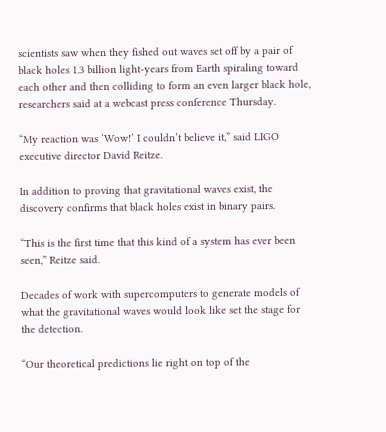scientists saw when they fished out waves set off by a pair of black holes 1.3 billion light-years from Earth spiraling toward each other and then colliding to form an even larger black hole, researchers said at a webcast press conference Thursday.

“My reaction was ‘Wow!’ I couldn’t believe it,” said LIGO executive director David Reitze.

In addition to proving that gravitational waves exist, the discovery confirms that black holes exist in binary pairs.

“This is the first time that this kind of a system has ever been seen,” Reitze said.

Decades of work with supercomputers to generate models of what the gravitational waves would look like set the stage for the detection.

“Our theoretical predictions lie right on top of the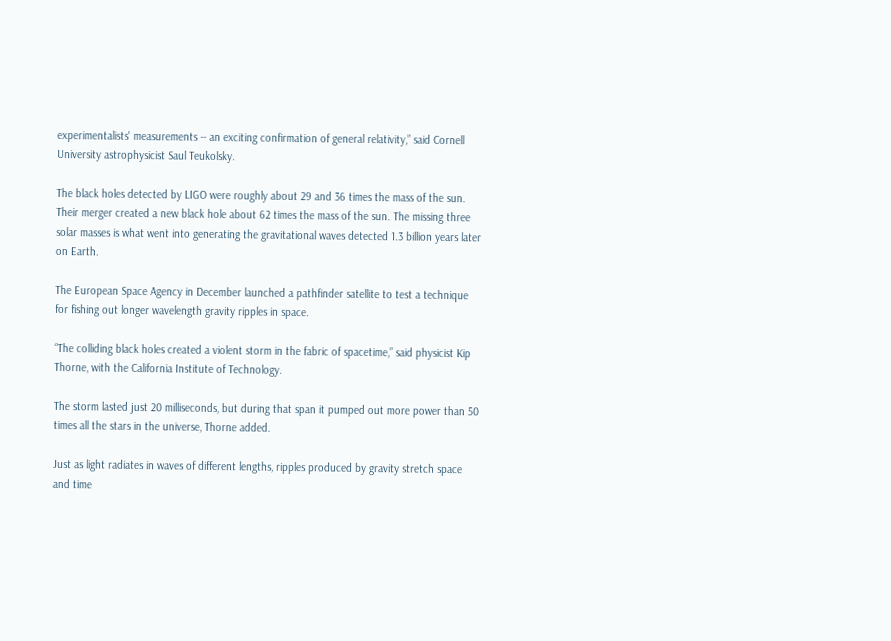experimentalists' measurements -- an exciting confirmation of general relativity,” said Cornell University astrophysicist Saul Teukolsky.

The black holes detected by LIGO were roughly about 29 and 36 times the mass of the sun. Their merger created a new black hole about 62 times the mass of the sun. The missing three solar masses is what went into generating the gravitational waves detected 1.3 billion years later on Earth.

The European Space Agency in December launched a pathfinder satellite to test a technique for fishing out longer wavelength gravity ripples in space.

“The colliding black holes created a violent storm in the fabric of spacetime,” said physicist Kip Thorne, with the California Institute of Technology.

The storm lasted just 20 milliseconds, but during that span it pumped out more power than 50 times all the stars in the universe, Thorne added.

Just as light radiates in waves of different lengths, ripples produced by gravity stretch space and time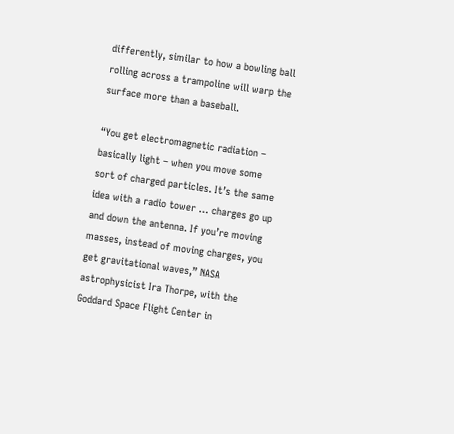differently, similar to how a bowling ball rolling across a trampoline will warp the surface more than a baseball.

“You get electromagnetic radiation – basically light – when you move some sort of charged particles. It’s the same idea with a radio tower … charges go up and down the antenna. If you’re moving masses, instead of moving charges, you get gravitational waves,” NASA astrophysicist Ira Thorpe, with the Goddard Space Flight Center in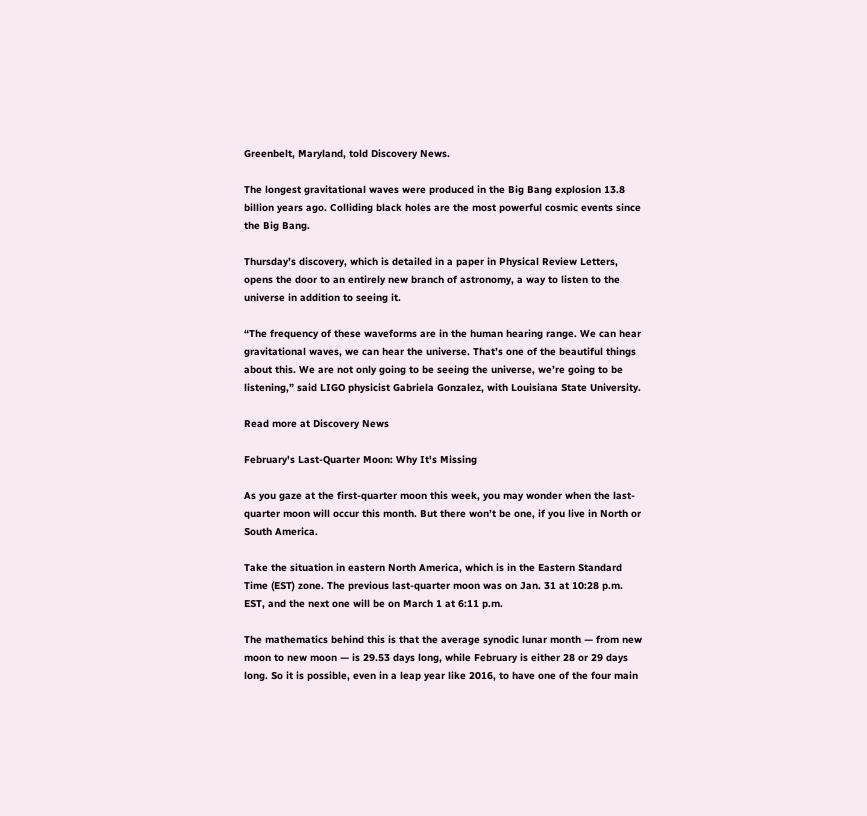Greenbelt, Maryland, told Discovery News.

The longest gravitational waves were produced in the Big Bang explosion 13.8 billion years ago. Colliding black holes are the most powerful cosmic events since the Big Bang.

Thursday’s discovery, which is detailed in a paper in Physical Review Letters, opens the door to an entirely new branch of astronomy, a way to listen to the universe in addition to seeing it.

“The frequency of these waveforms are in the human hearing range. We can hear gravitational waves, we can hear the universe. That’s one of the beautiful things about this. We are not only going to be seeing the universe, we’re going to be listening,” said LIGO physicist Gabriela Gonzalez, with Louisiana State University.

Read more at Discovery News

February's Last-Quarter Moon: Why It's Missing

As you gaze at the first-quarter moon this week, you may wonder when the last-quarter moon will occur this month. But there won’t be one, if you live in North or South America.

Take the situation in eastern North America, which is in the Eastern Standard Time (EST) zone. The previous last-quarter moon was on Jan. 31 at 10:28 p.m. EST, and the next one will be on March 1 at 6:11 p.m.

The mathematics behind this is that the average synodic lunar month — from new moon to new moon — is 29.53 days long, while February is either 28 or 29 days long. So it is possible, even in a leap year like 2016, to have one of the four main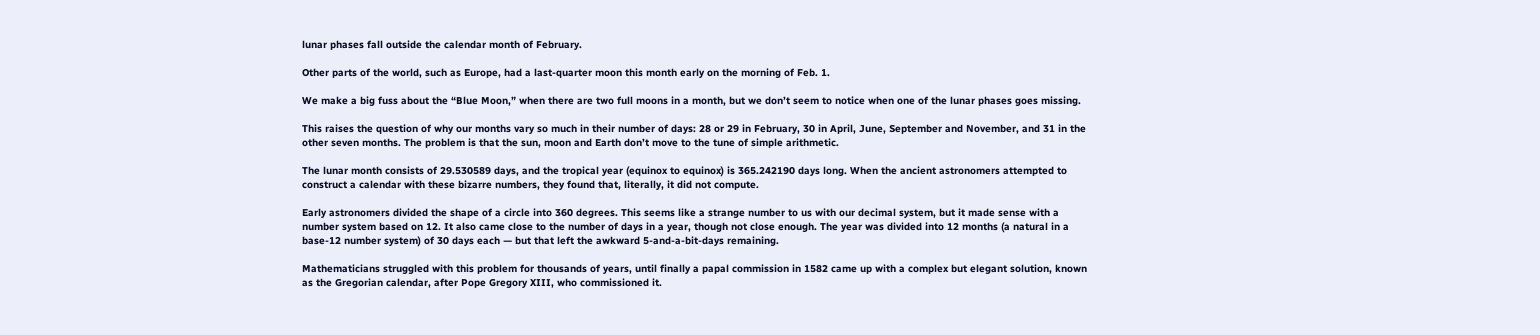lunar phases fall outside the calendar month of February.

Other parts of the world, such as Europe, had a last-quarter moon this month early on the morning of Feb. 1.

We make a big fuss about the “Blue Moon,” when there are two full moons in a month, but we don’t seem to notice when one of the lunar phases goes missing.

This raises the question of why our months vary so much in their number of days: 28 or 29 in February, 30 in April, June, September and November, and 31 in the other seven months. The problem is that the sun, moon and Earth don’t move to the tune of simple arithmetic.

The lunar month consists of 29.530589 days, and the tropical year (equinox to equinox) is 365.242190 days long. When the ancient astronomers attempted to construct a calendar with these bizarre numbers, they found that, literally, it did not compute.

Early astronomers divided the shape of a circle into 360 degrees. This seems like a strange number to us with our decimal system, but it made sense with a number system based on 12. It also came close to the number of days in a year, though not close enough. The year was divided into 12 months (a natural in a base-12 number system) of 30 days each — but that left the awkward 5-and-a-bit-days remaining.

Mathematicians struggled with this problem for thousands of years, until finally a papal commission in 1582 came up with a complex but elegant solution, known as the Gregorian calendar, after Pope Gregory XIII, who commissioned it.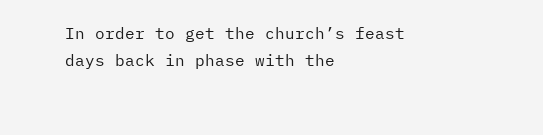In order to get the church’s feast days back in phase with the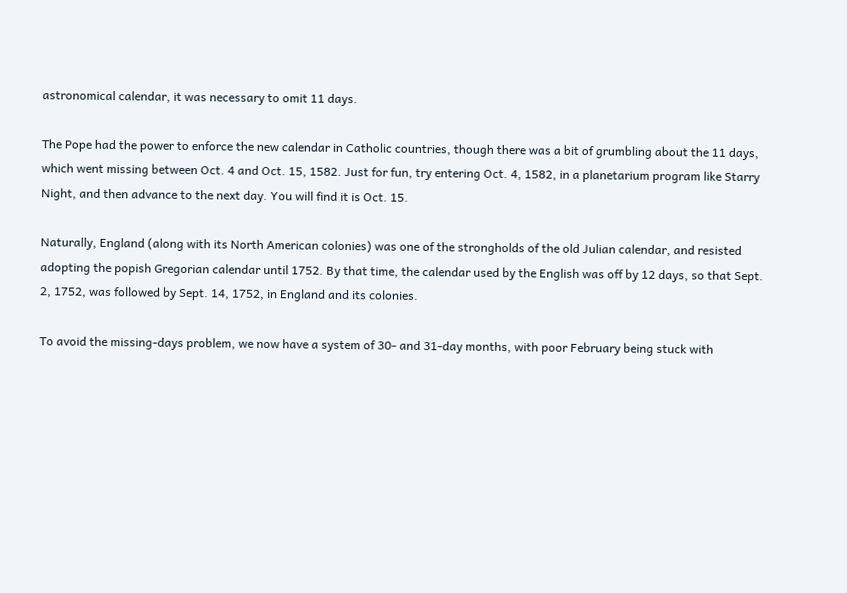astronomical calendar, it was necessary to omit 11 days.

The Pope had the power to enforce the new calendar in Catholic countries, though there was a bit of grumbling about the 11 days, which went missing between Oct. 4 and Oct. 15, 1582. Just for fun, try entering Oct. 4, 1582, in a planetarium program like Starry Night, and then advance to the next day. You will find it is Oct. 15.

Naturally, England (along with its North American colonies) was one of the strongholds of the old Julian calendar, and resisted adopting the popish Gregorian calendar until 1752. By that time, the calendar used by the English was off by 12 days, so that Sept. 2, 1752, was followed by Sept. 14, 1752, in England and its colonies.

To avoid the missing-days problem, we now have a system of 30- and 31-day months, with poor February being stuck with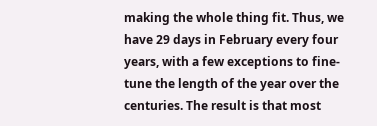making the whole thing fit. Thus, we have 29 days in February every four years, with a few exceptions to fine-tune the length of the year over the centuries. The result is that most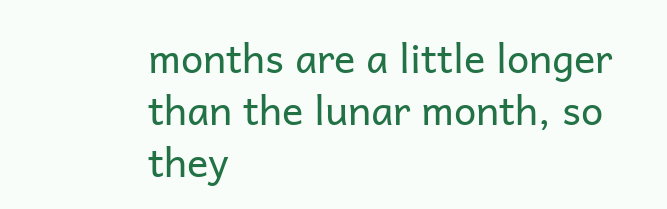months are a little longer than the lunar month, so they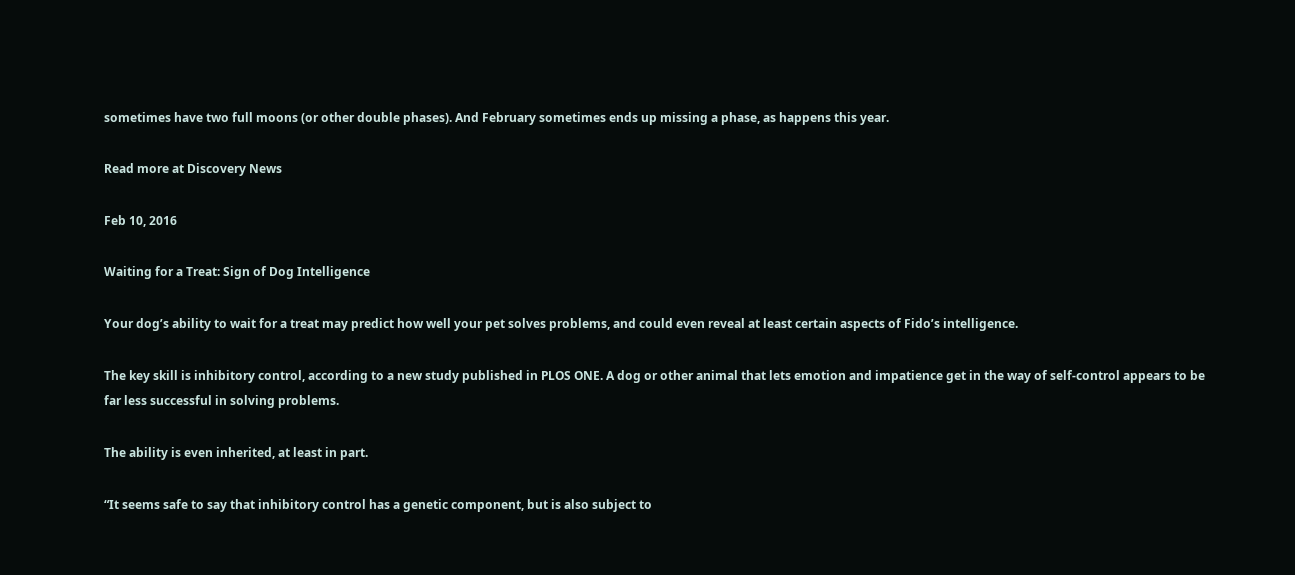sometimes have two full moons (or other double phases). And February sometimes ends up missing a phase, as happens this year.

Read more at Discovery News

Feb 10, 2016

Waiting for a Treat: Sign of Dog Intelligence

Your dog’s ability to wait for a treat may predict how well your pet solves problems, and could even reveal at least certain aspects of Fido’s intelligence.

The key skill is inhibitory control, according to a new study published in PLOS ONE. A dog or other animal that lets emotion and impatience get in the way of self-control appears to be far less successful in solving problems.

The ability is even inherited, at least in part.

“It seems safe to say that inhibitory control has a genetic component, but is also subject to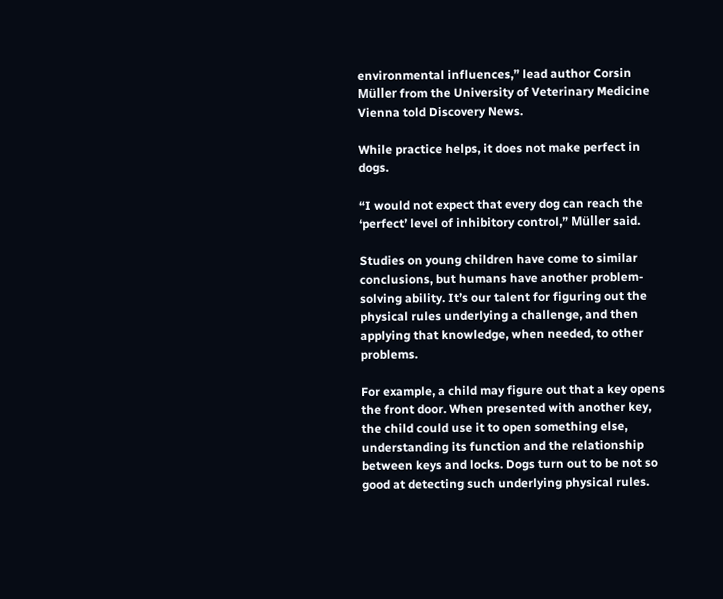environmental influences,” lead author Corsin Müller from the University of Veterinary Medicine Vienna told Discovery News.

While practice helps, it does not make perfect in dogs.

“I would not expect that every dog can reach the ‘perfect’ level of inhibitory control,” Müller said.

Studies on young children have come to similar conclusions, but humans have another problem-solving ability. It’s our talent for figuring out the physical rules underlying a challenge, and then applying that knowledge, when needed, to other problems.

For example, a child may figure out that a key opens the front door. When presented with another key, the child could use it to open something else, understanding its function and the relationship between keys and locks. Dogs turn out to be not so good at detecting such underlying physical rules.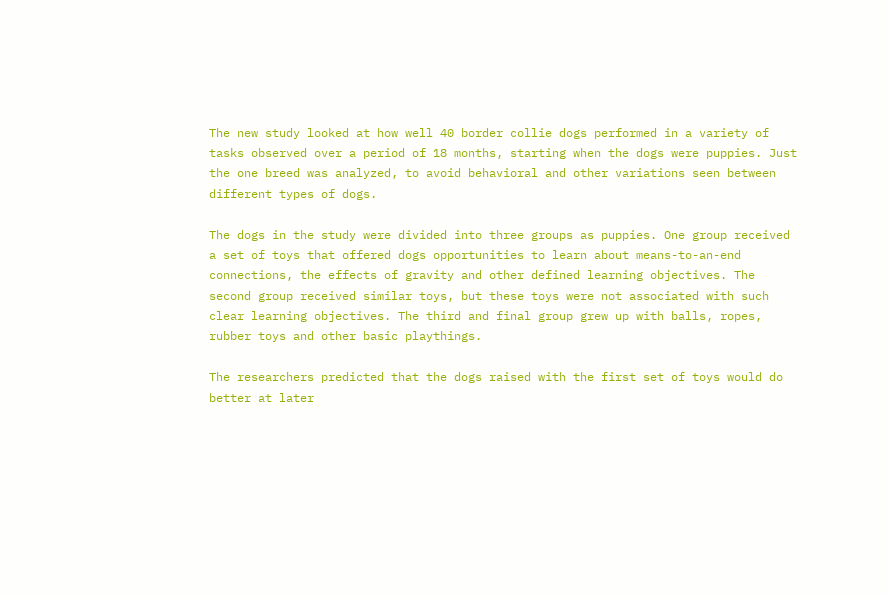The new study looked at how well 40 border collie dogs performed in a variety of tasks observed over a period of 18 months, starting when the dogs were puppies. Just the one breed was analyzed, to avoid behavioral and other variations seen between different types of dogs.

The dogs in the study were divided into three groups as puppies. One group received a set of toys that offered dogs opportunities to learn about means-to-an-end connections, the effects of gravity and other defined learning objectives. The second group received similar toys, but these toys were not associated with such clear learning objectives. The third and final group grew up with balls, ropes, rubber toys and other basic playthings.

The researchers predicted that the dogs raised with the first set of toys would do better at later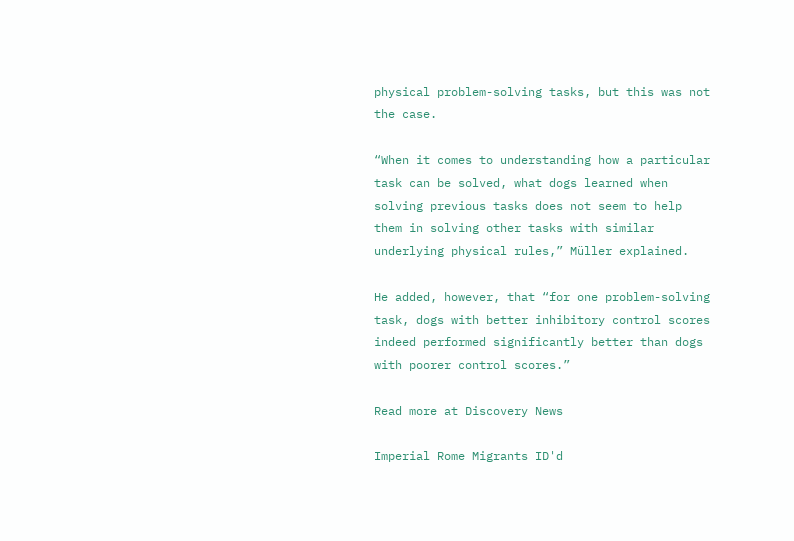physical problem-solving tasks, but this was not the case.

“When it comes to understanding how a particular task can be solved, what dogs learned when solving previous tasks does not seem to help them in solving other tasks with similar underlying physical rules,” Müller explained.

He added, however, that “for one problem-solving task, dogs with better inhibitory control scores indeed performed significantly better than dogs with poorer control scores.”

Read more at Discovery News

Imperial Rome Migrants ID'd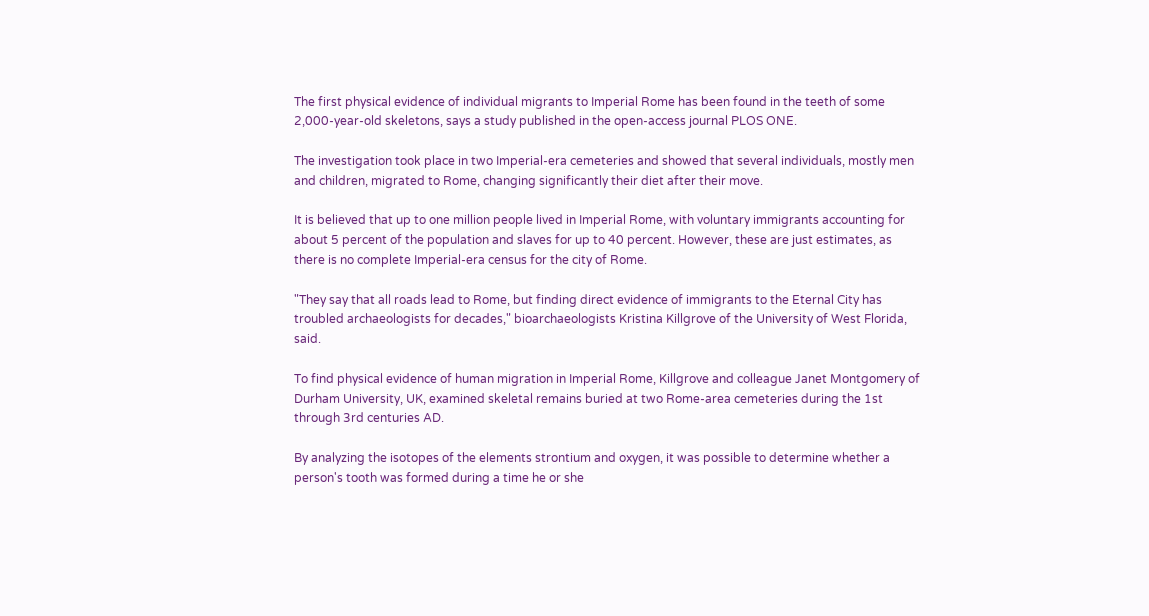The first physical evidence of individual migrants to Imperial Rome has been found in the teeth of some 2,000-year-old skeletons, says a study published in the open-access journal PLOS ONE.

The investigation took place in two Imperial-era cemeteries and showed that several individuals, mostly men and children, migrated to Rome, changing significantly their diet after their move.

It is believed that up to one million people lived in Imperial Rome, with voluntary immigrants accounting for about 5 percent of the population and slaves for up to 40 percent. However, these are just estimates, as there is no complete Imperial-era census for the city of Rome.

"They say that all roads lead to Rome, but finding direct evidence of immigrants to the Eternal City has troubled archaeologists for decades," bioarchaeologists Kristina Killgrove of the University of West Florida, said.

To find physical evidence of human migration in Imperial Rome, Killgrove and colleague Janet Montgomery of Durham University, UK, examined skeletal remains buried at two Rome-area cemeteries during the 1st through 3rd centuries AD.

By analyzing the isotopes of the elements strontium and oxygen, it was possible to determine whether a person's tooth was formed during a time he or she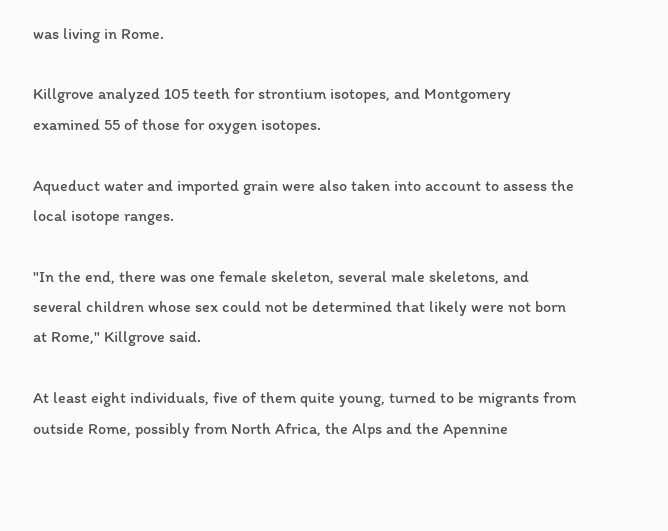was living in Rome.

Killgrove analyzed 105 teeth for strontium isotopes, and Montgomery examined 55 of those for oxygen isotopes.

Aqueduct water and imported grain were also taken into account to assess the local isotope ranges.

"In the end, there was one female skeleton, several male skeletons, and several children whose sex could not be determined that likely were not born at Rome," Killgrove said.

At least eight individuals, five of them quite young, turned to be migrants from outside Rome, possibly from North Africa, the Alps and the Apennine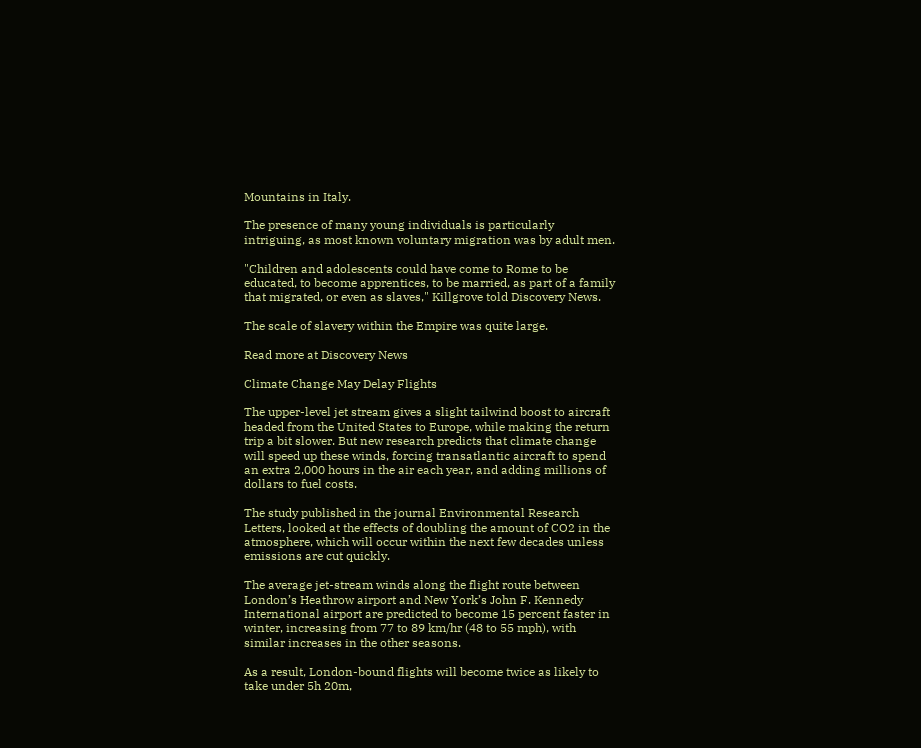Mountains in Italy.

The presence of many young individuals is particularly intriguing, as most known voluntary migration was by adult men.

"Children and adolescents could have come to Rome to be educated, to become apprentices, to be married, as part of a family that migrated, or even as slaves," Killgrove told Discovery News.

The scale of slavery within the Empire was quite large.

Read more at Discovery News

Climate Change May Delay Flights

The upper-level jet stream gives a slight tailwind boost to aircraft headed from the United States to Europe, while making the return trip a bit slower. But new research predicts that climate change will speed up these winds, forcing transatlantic aircraft to spend an extra 2,000 hours in the air each year, and adding millions of dollars to fuel costs.

The study published in the journal Environmental Research Letters, looked at the effects of doubling the amount of CO2 in the atmosphere, which will occur within the next few decades unless emissions are cut quickly.

The average jet-stream winds along the flight route between London’s Heathrow airport and New York’s John F. Kennedy International airport are predicted to become 15 percent faster in winter, increasing from 77 to 89 km/hr (48 to 55 mph), with similar increases in the other seasons.

As a result, London-bound flights will become twice as likely to take under 5h 20m,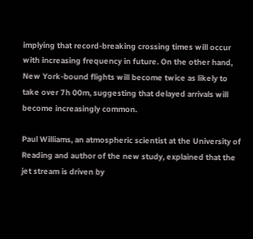implying that record-breaking crossing times will occur with increasing frequency in future. On the other hand, New York-bound flights will become twice as likely to take over 7h 00m, suggesting that delayed arrivals will become increasingly common.

Paul Williams, an atmospheric scientist at the University of Reading and author of the new study, explained that the jet stream is driven by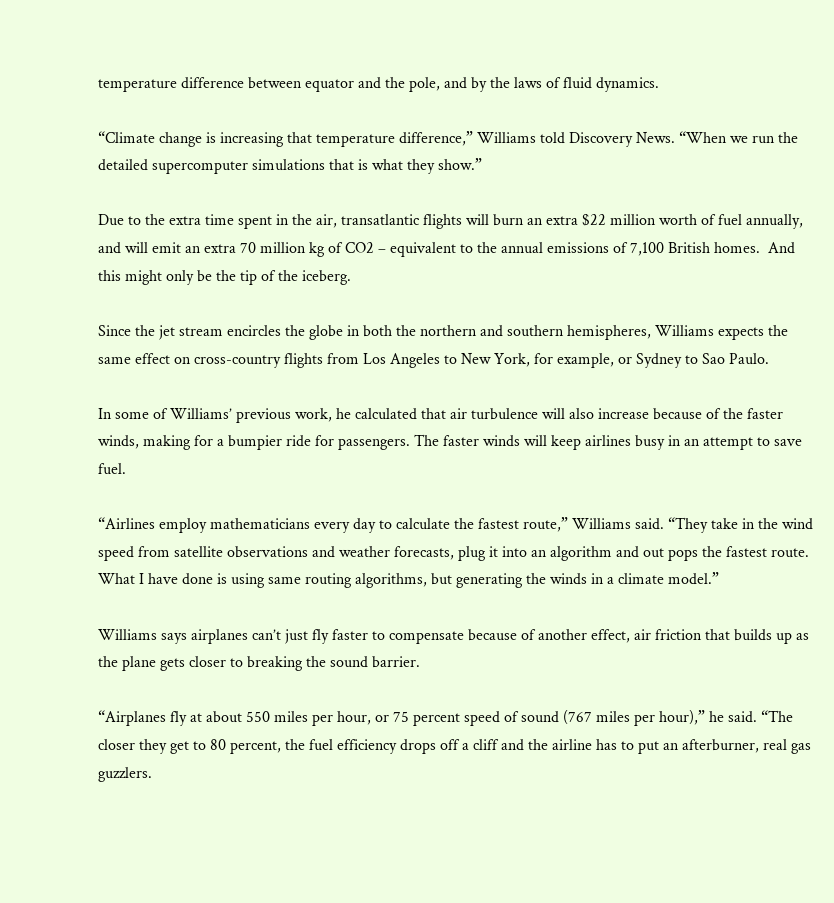temperature difference between equator and the pole, and by the laws of fluid dynamics.

“Climate change is increasing that temperature difference,” Williams told Discovery News. “When we run the detailed supercomputer simulations that is what they show.”

Due to the extra time spent in the air, transatlantic flights will burn an extra $22 million worth of fuel annually, and will emit an extra 70 million kg of CO2 – equivalent to the annual emissions of 7,100 British homes.  And this might only be the tip of the iceberg.

Since the jet stream encircles the globe in both the northern and southern hemispheres, Williams expects the same effect on cross-country flights from Los Angeles to New York, for example, or Sydney to Sao Paulo.

In some of Williams’ previous work, he calculated that air turbulence will also increase because of the faster winds, making for a bumpier ride for passengers. The faster winds will keep airlines busy in an attempt to save fuel.

“Airlines employ mathematicians every day to calculate the fastest route,” Williams said. “They take in the wind speed from satellite observations and weather forecasts, plug it into an algorithm and out pops the fastest route. What I have done is using same routing algorithms, but generating the winds in a climate model.”

Williams says airplanes can’t just fly faster to compensate because of another effect, air friction that builds up as the plane gets closer to breaking the sound barrier.

“Airplanes fly at about 550 miles per hour, or 75 percent speed of sound (767 miles per hour),” he said. “The closer they get to 80 percent, the fuel efficiency drops off a cliff and the airline has to put an afterburner, real gas guzzlers.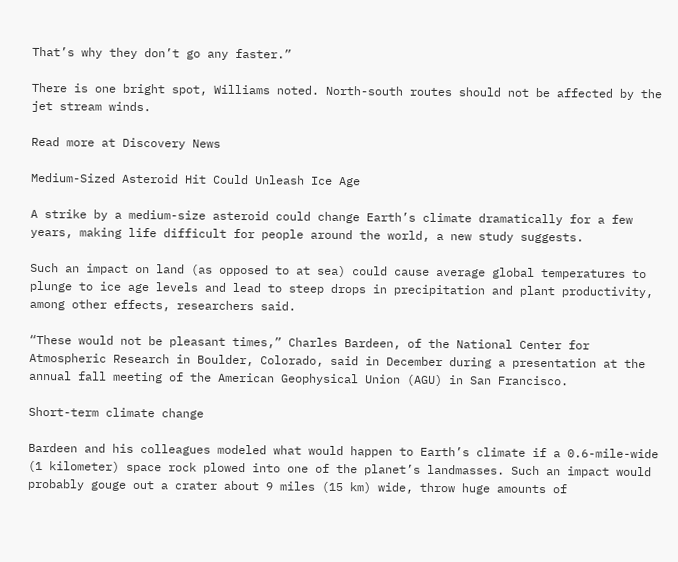That’s why they don’t go any faster.”

There is one bright spot, Williams noted. North-south routes should not be affected by the jet stream winds.

Read more at Discovery News

Medium-Sized Asteroid Hit Could Unleash Ice Age

A strike by a medium-size asteroid could change Earth’s climate dramatically for a few years, making life difficult for people around the world, a new study suggests.

Such an impact on land (as opposed to at sea) could cause average global temperatures to plunge to ice age levels and lead to steep drops in precipitation and plant productivity, among other effects, researchers said.

“These would not be pleasant times,” Charles Bardeen, of the National Center for Atmospheric Research in Boulder, Colorado, said in December during a presentation at the annual fall meeting of the American Geophysical Union (AGU) in San Francisco.

Short-term climate change

Bardeen and his colleagues modeled what would happen to Earth’s climate if a 0.6-mile-wide (1 kilometer) space rock plowed into one of the planet’s landmasses. Such an impact would probably gouge out a crater about 9 miles (15 km) wide, throw huge amounts of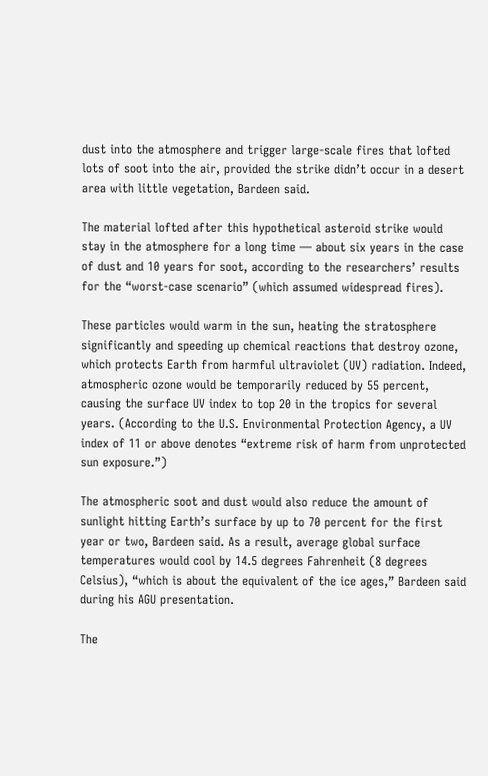dust into the atmosphere and trigger large-scale fires that lofted lots of soot into the air, provided the strike didn’t occur in a desert area with little vegetation, Bardeen said.

The material lofted after this hypothetical asteroid strike would stay in the atmosphere for a long time — about six years in the case of dust and 10 years for soot, according to the researchers’ results for the “worst-case scenario” (which assumed widespread fires).

These particles would warm in the sun, heating the stratosphere significantly and speeding up chemical reactions that destroy ozone, which protects Earth from harmful ultraviolet (UV) radiation. Indeed, atmospheric ozone would be temporarily reduced by 55 percent, causing the surface UV index to top 20 in the tropics for several years. (According to the U.S. Environmental Protection Agency, a UV index of 11 or above denotes “extreme risk of harm from unprotected sun exposure.”)

The atmospheric soot and dust would also reduce the amount of sunlight hitting Earth’s surface by up to 70 percent for the first year or two, Bardeen said. As a result, average global surface temperatures would cool by 14.5 degrees Fahrenheit (8 degrees Celsius), “which is about the equivalent of the ice ages,” Bardeen said during his AGU presentation.

The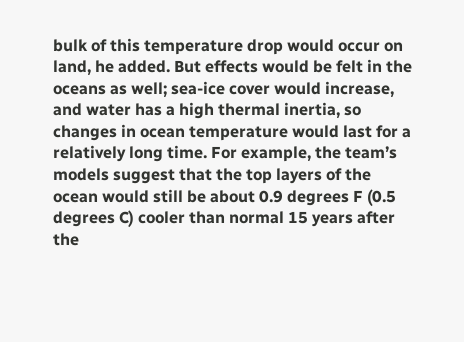bulk of this temperature drop would occur on land, he added. But effects would be felt in the oceans as well; sea-ice cover would increase, and water has a high thermal inertia, so changes in ocean temperature would last for a relatively long time. For example, the team’s models suggest that the top layers of the ocean would still be about 0.9 degrees F (0.5 degrees C) cooler than normal 15 years after the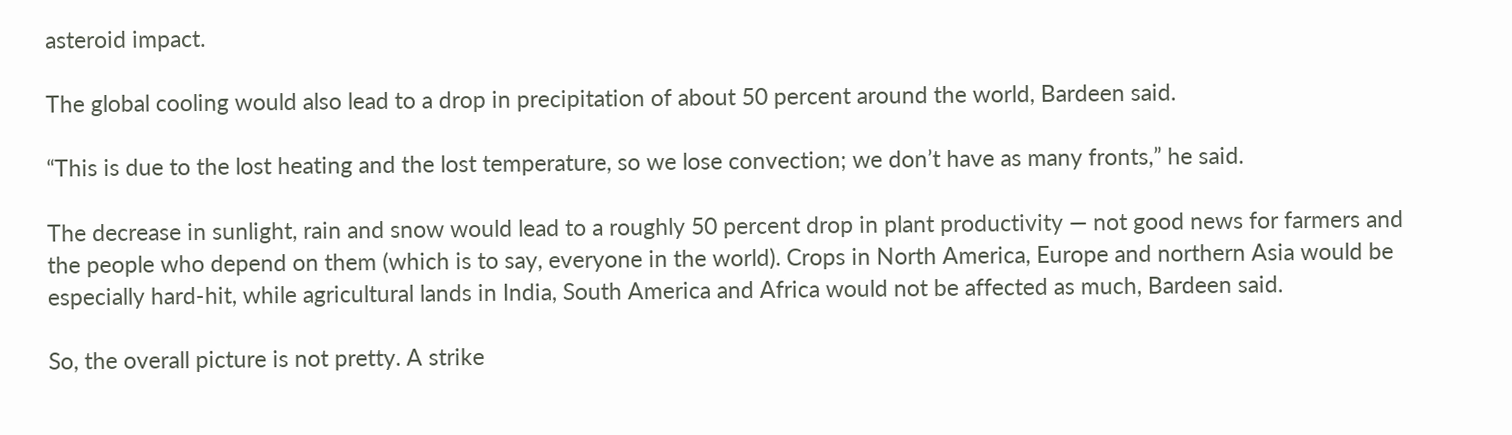asteroid impact.

The global cooling would also lead to a drop in precipitation of about 50 percent around the world, Bardeen said.

“This is due to the lost heating and the lost temperature, so we lose convection; we don’t have as many fronts,” he said.

The decrease in sunlight, rain and snow would lead to a roughly 50 percent drop in plant productivity — not good news for farmers and the people who depend on them (which is to say, everyone in the world). Crops in North America, Europe and northern Asia would be especially hard-hit, while agricultural lands in India, South America and Africa would not be affected as much, Bardeen said.

So, the overall picture is not pretty. A strike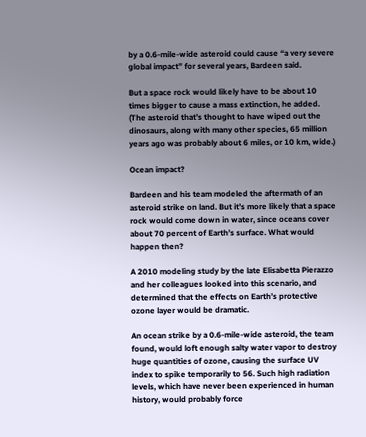by a 0.6-mile-wide asteroid could cause “a very severe global impact” for several years, Bardeen said.

But a space rock would likely have to be about 10 times bigger to cause a mass extinction, he added. (The asteroid that’s thought to have wiped out the dinosaurs, along with many other species, 65 million years ago was probably about 6 miles, or 10 km, wide.)

Ocean impact?

Bardeen and his team modeled the aftermath of an asteroid strike on land. But it’s more likely that a space rock would come down in water, since oceans cover about 70 percent of Earth’s surface. What would happen then?

A 2010 modeling study by the late Elisabetta Pierazzo and her colleagues looked into this scenario, and determined that the effects on Earth’s protective ozone layer would be dramatic.

An ocean strike by a 0.6-mile-wide asteroid, the team found, would loft enough salty water vapor to destroy huge quantities of ozone, causing the surface UV index to spike temporarily to 56. Such high radiation levels, which have never been experienced in human history, would probably force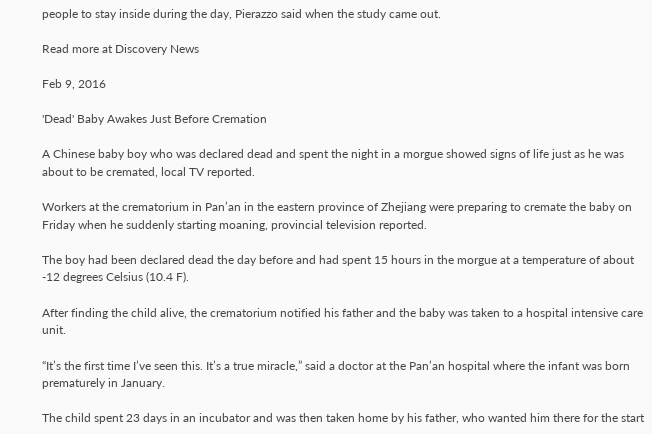people to stay inside during the day, Pierazzo said when the study came out.

Read more at Discovery News

Feb 9, 2016

'Dead' Baby Awakes Just Before Cremation

A Chinese baby boy who was declared dead and spent the night in a morgue showed signs of life just as he was about to be cremated, local TV reported.

Workers at the crematorium in Pan’an in the eastern province of Zhejiang were preparing to cremate the baby on Friday when he suddenly starting moaning, provincial television reported.

The boy had been declared dead the day before and had spent 15 hours in the morgue at a temperature of about -12 degrees Celsius (10.4 F).

After finding the child alive, the crematorium notified his father and the baby was taken to a hospital intensive care unit.

“It’s the first time I’ve seen this. It’s a true miracle,” said a doctor at the Pan’an hospital where the infant was born prematurely in January.

The child spent 23 days in an incubator and was then taken home by his father, who wanted him there for the start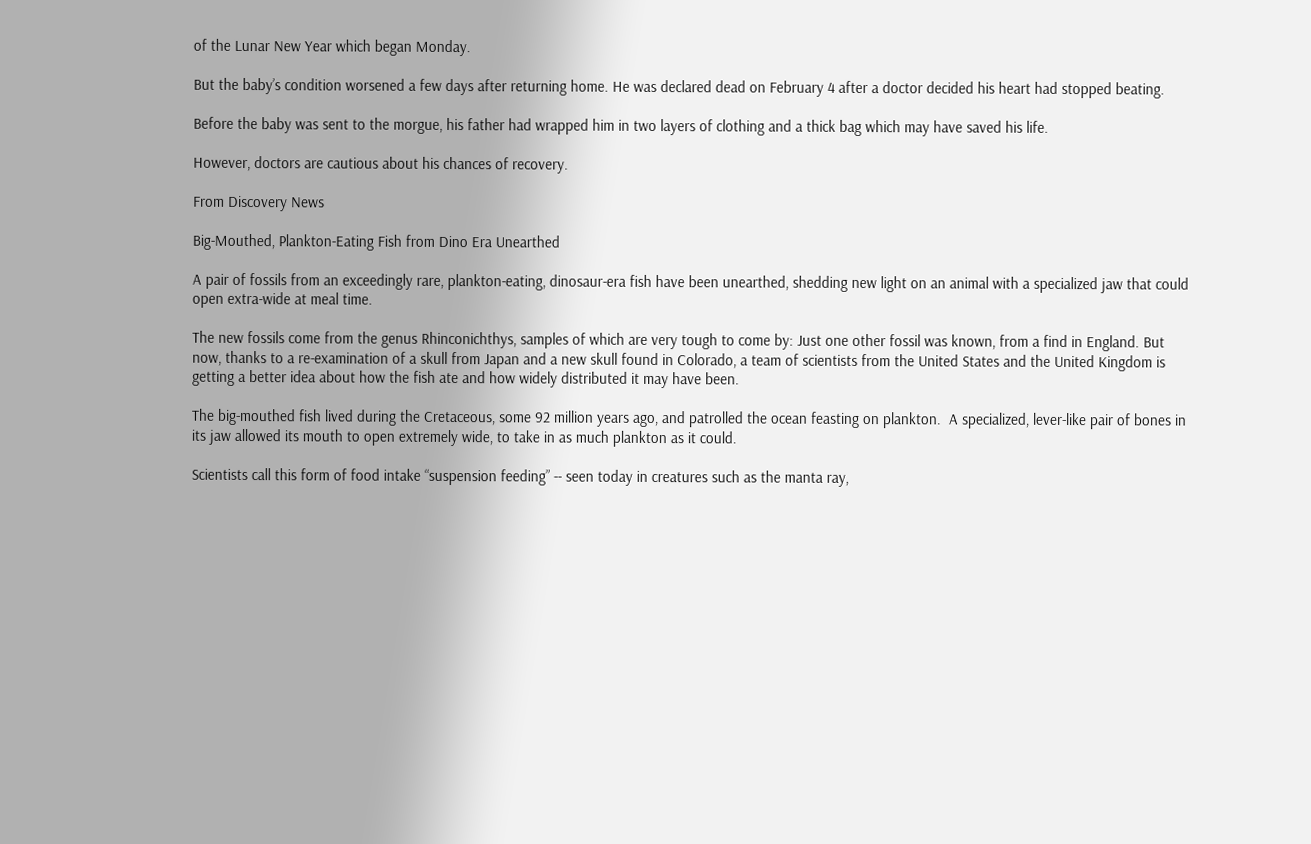of the Lunar New Year which began Monday.

But the baby’s condition worsened a few days after returning home. He was declared dead on February 4 after a doctor decided his heart had stopped beating.

Before the baby was sent to the morgue, his father had wrapped him in two layers of clothing and a thick bag which may have saved his life.

However, doctors are cautious about his chances of recovery.

From Discovery News

Big-Mouthed, Plankton-Eating Fish from Dino Era Unearthed

A pair of fossils from an exceedingly rare, plankton-eating, dinosaur-era fish have been unearthed, shedding new light on an animal with a specialized jaw that could open extra-wide at meal time.

The new fossils come from the genus Rhinconichthys, samples of which are very tough to come by: Just one other fossil was known, from a find in England. But now, thanks to a re-examination of a skull from Japan and a new skull found in Colorado, a team of scientists from the United States and the United Kingdom is getting a better idea about how the fish ate and how widely distributed it may have been.

The big-mouthed fish lived during the Cretaceous, some 92 million years ago, and patrolled the ocean feasting on plankton.  A specialized, lever-like pair of bones in its jaw allowed its mouth to open extremely wide, to take in as much plankton as it could.

Scientists call this form of food intake “suspension feeding” -- seen today in creatures such as the manta ray,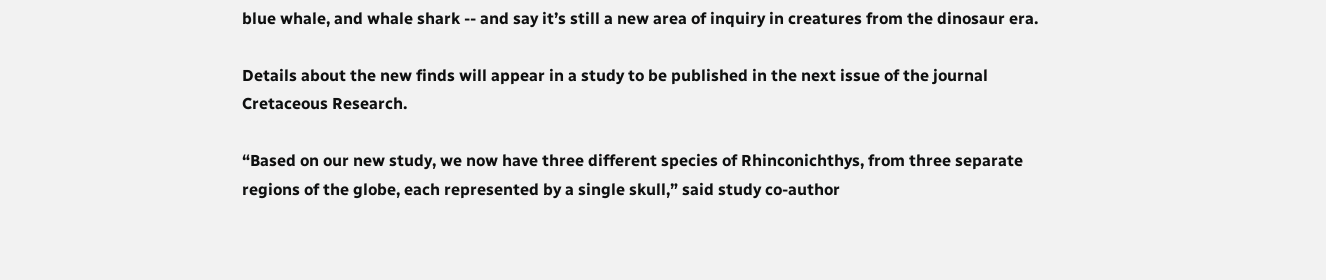blue whale, and whale shark -- and say it’s still a new area of inquiry in creatures from the dinosaur era.

Details about the new finds will appear in a study to be published in the next issue of the journal Cretaceous Research.

“Based on our new study, we now have three different species of Rhinconichthys, from three separate regions of the globe, each represented by a single skull,” said study co-author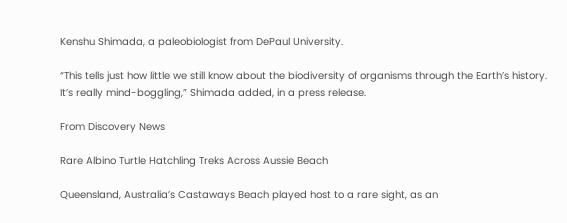Kenshu Shimada, a paleobiologist from DePaul University.

“This tells just how little we still know about the biodiversity of organisms through the Earth’s history. It’s really mind-boggling,” Shimada added, in a press release.

From Discovery News

Rare Albino Turtle Hatchling Treks Across Aussie Beach

Queensland, Australia’s Castaways Beach played host to a rare sight, as an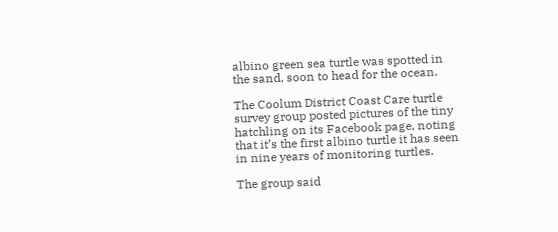albino green sea turtle was spotted in the sand, soon to head for the ocean.

The Coolum District Coast Care turtle survey group posted pictures of the tiny hatchling on its Facebook page, noting that it’s the first albino turtle it has seen in nine years of monitoring turtles.

The group said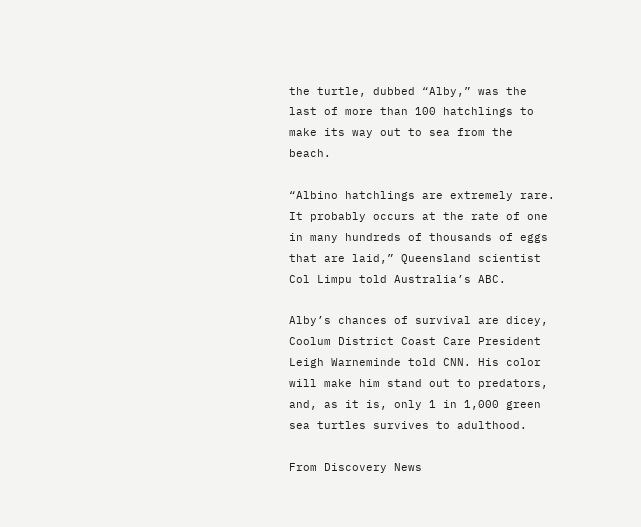the turtle, dubbed “Alby,” was the last of more than 100 hatchlings to make its way out to sea from the beach.

“Albino hatchlings are extremely rare. It probably occurs at the rate of one in many hundreds of thousands of eggs that are laid,” Queensland scientist Col Limpu told Australia’s ABC.

Alby’s chances of survival are dicey, Coolum District Coast Care President Leigh Warneminde told CNN. His color will make him stand out to predators, and, as it is, only 1 in 1,000 green sea turtles survives to adulthood.

From Discovery News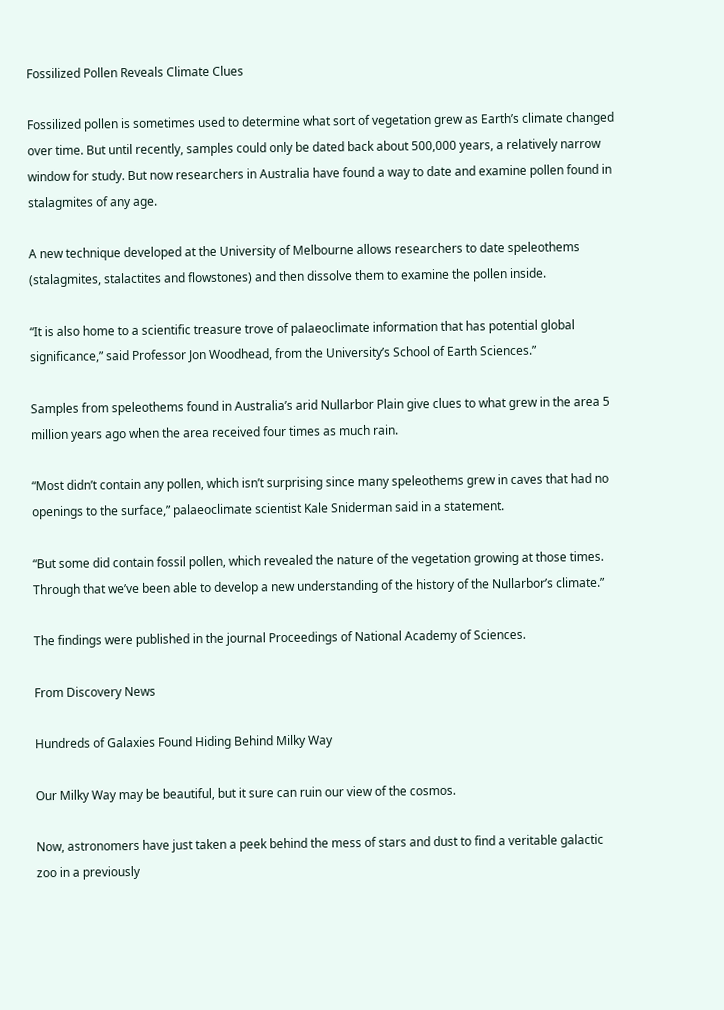Fossilized Pollen Reveals Climate Clues

Fossilized pollen is sometimes used to determine what sort of vegetation grew as Earth’s climate changed over time. But until recently, samples could only be dated back about 500,000 years, a relatively narrow window for study. But now researchers in Australia have found a way to date and examine pollen found in stalagmites of any age.

A new technique developed at the University of Melbourne allows researchers to date speleothems (stalagmites, stalactites and flowstones) and then dissolve them to examine the pollen inside.

“It is also home to a scientific treasure trove of palaeoclimate information that has potential global significance,” said Professor Jon Woodhead, from the University’s School of Earth Sciences.”

Samples from speleothems found in Australia’s arid Nullarbor Plain give clues to what grew in the area 5 million years ago when the area received four times as much rain.

“Most didn’t contain any pollen, which isn’t surprising since many speleothems grew in caves that had no openings to the surface,” palaeoclimate scientist Kale Sniderman said in a statement.

“But some did contain fossil pollen, which revealed the nature of the vegetation growing at those times. Through that we’ve been able to develop a new understanding of the history of the Nullarbor’s climate.”

The findings were published in the journal Proceedings of National Academy of Sciences.

From Discovery News

Hundreds of Galaxies Found Hiding Behind Milky Way

Our Milky Way may be beautiful, but it sure can ruin our view of the cosmos.

Now, astronomers have just taken a peek behind the mess of stars and dust to find a veritable galactic zoo in a previously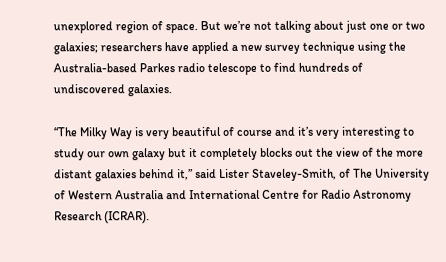unexplored region of space. But we’re not talking about just one or two galaxies; researchers have applied a new survey technique using the Australia-based Parkes radio telescope to find hundreds of undiscovered galaxies.

“The Milky Way is very beautiful of course and it’s very interesting to study our own galaxy but it completely blocks out the view of the more distant galaxies behind it,” said Lister Staveley-Smith, of The University of Western Australia and International Centre for Radio Astronomy Research (ICRAR).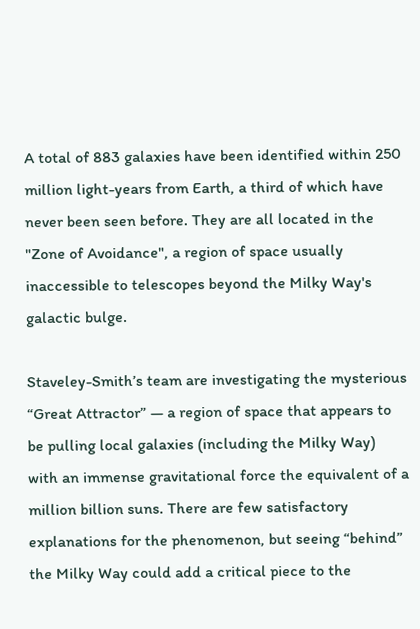A total of 883 galaxies have been identified within 250 million light-years from Earth, a third of which have never been seen before. They are all located in the "Zone of Avoidance", a region of space usually inaccessible to telescopes beyond the Milky Way's galactic bulge.

Staveley-Smith’s team are investigating the mysterious “Great Attractor” — a region of space that appears to be pulling local galaxies (including the Milky Way) with an immense gravitational force the equivalent of a million billion suns. There are few satisfactory explanations for the phenomenon, but seeing “behind” the Milky Way could add a critical piece to the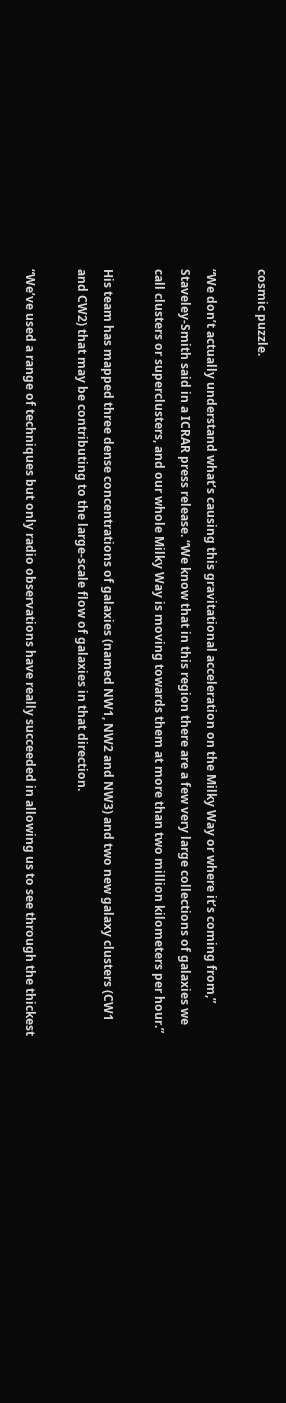cosmic puzzle.

“We don’t actually understand what’s causing this gravitational acceleration on the Milky Way or where it’s coming from,” Staveley-Smith said in a ICRAR press release. “We know that in this region there are a few very large collections of galaxies we call clusters or superclusters, and our whole Milky Way is moving towards them at more than two million kilometers per hour.”

His team has mapped three dense concentrations of galaxies (named NW1, NW2 and NW3) and two new galaxy clusters (CW1 and CW2) that may be contributing to the large-scale flow of galaxies in that direction.

“We’ve used a range of techniques but only radio observations have really succeeded in allowing us to see through the thickest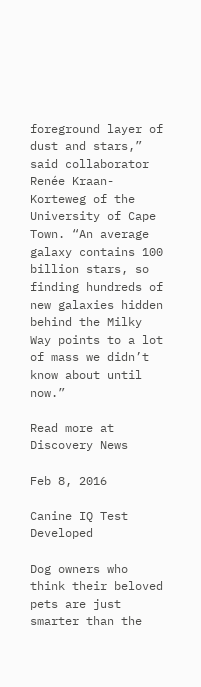foreground layer of dust and stars,” said collaborator Renée Kraan-Korteweg of the University of Cape Town. “An average galaxy contains 100 billion stars, so finding hundreds of new galaxies hidden behind the Milky Way points to a lot of mass we didn’t know about until now.”

Read more at Discovery News

Feb 8, 2016

Canine IQ Test Developed

Dog owners who think their beloved pets are just smarter than the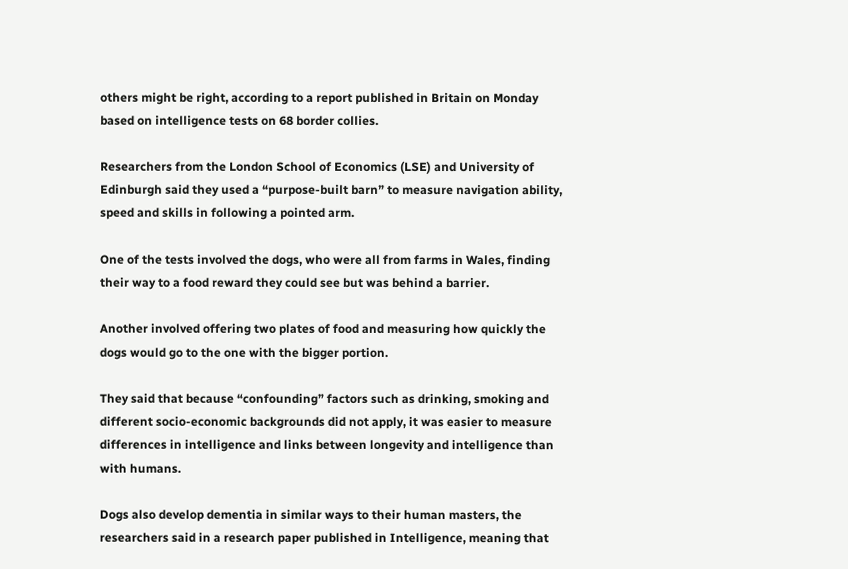others might be right, according to a report published in Britain on Monday based on intelligence tests on 68 border collies.

Researchers from the London School of Economics (LSE) and University of Edinburgh said they used a “purpose-built barn” to measure navigation ability, speed and skills in following a pointed arm.

One of the tests involved the dogs, who were all from farms in Wales, finding their way to a food reward they could see but was behind a barrier.

Another involved offering two plates of food and measuring how quickly the dogs would go to the one with the bigger portion.

They said that because “confounding” factors such as drinking, smoking and different socio-economic backgrounds did not apply, it was easier to measure differences in intelligence and links between longevity and intelligence than with humans.

Dogs also develop dementia in similar ways to their human masters, the researchers said in a research paper published in Intelligence, meaning that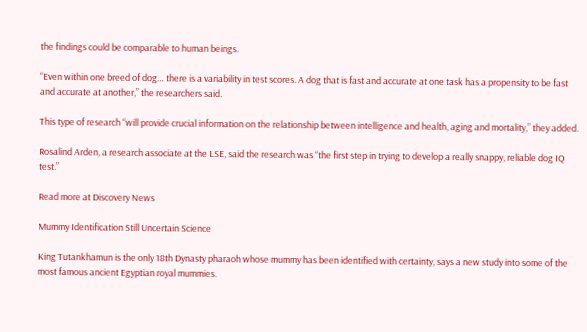the findings could be comparable to human beings.

“Even within one breed of dog… there is a variability in test scores. A dog that is fast and accurate at one task has a propensity to be fast and accurate at another,” the researchers said.

This type of research “will provide crucial information on the relationship between intelligence and health, aging and mortality,” they added.

Rosalind Arden, a research associate at the LSE, said the research was “the first step in trying to develop a really snappy, reliable dog IQ test.”

Read more at Discovery News

Mummy Identification Still Uncertain Science

King Tutankhamun is the only 18th Dynasty pharaoh whose mummy has been identified with certainty, says a new study into some of the most famous ancient Egyptian royal mummies.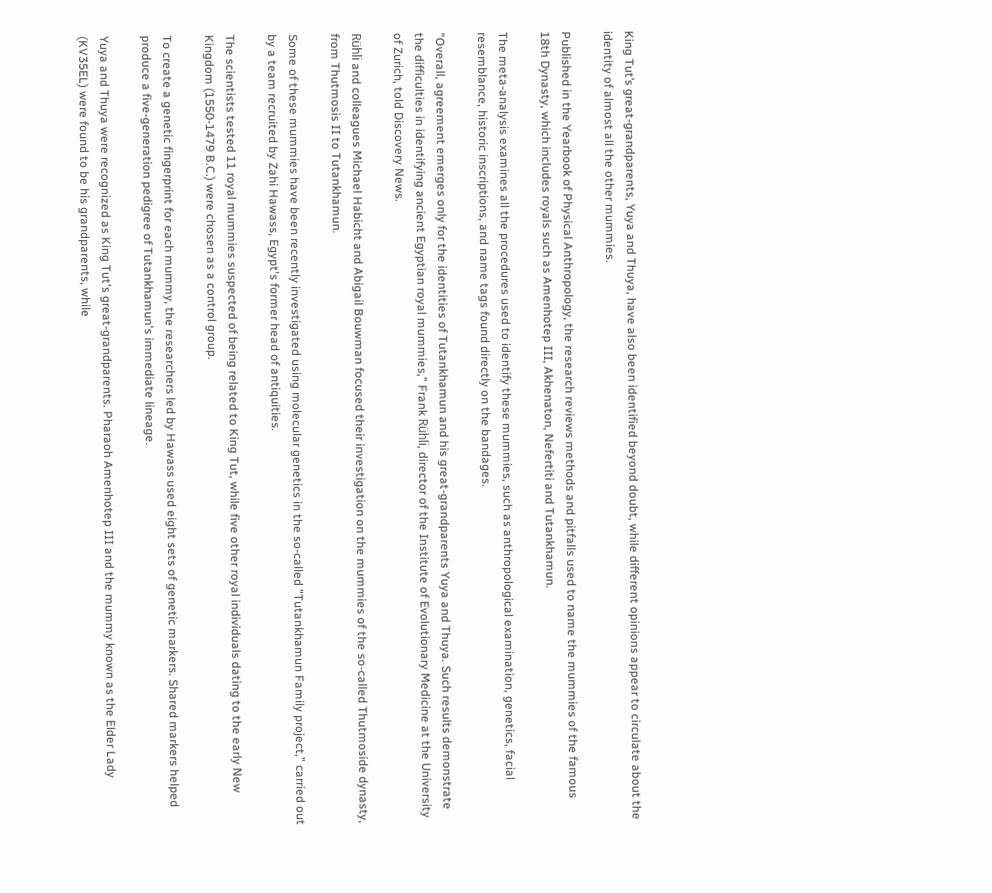King Tut’s great-grandparents, Yuya and Thuya, have also been identified beyond doubt, while different opinions appear to circulate about the identity of almost all the other mummies.

Published in the Yearbook of Physical Anthropology, the research reviews methods and pitfalls used to name the mummies of the famous 18th Dynasty, which includes royals such as Amenhotep III, Akhenaton, Nefertiti and Tutankhamun.

The meta-analysis examines all the procedures used to identify these mummies, such as anthropological examination, genetics, facial resemblance, historic inscriptions, and name tags found directly on the bandages.

"Overall, agreement emerges only for the identities of Tutankhamun and his great-grandparents Yuya and Thuya. Such results demonstrate the difficulties in identifying ancient Egyptian royal mummies," Frank Rühli, director of the Institute of Evolutionary Medicine at the University of Zurich, told Discovery News.

Rühli and colleagues Michael Habicht and Abigail Bouwman focused their investigation on the mummies of the so-called Thutmoside dynasty, from Thutmosis II to Tutankhamun.

Some of these mummies have been recently investigated using molecular genetics in the so-called "Tutankhamun Family project,” carried out by a team recruited by Zahi Hawass, Egypt's former head of antiquities.

The scientists tested 11 royal mummies suspected of being related to King Tut, while five other royal individuals dating to the early New Kingdom (1550-1479 B.C.) were chosen as a control group.

To create a genetic fingerprint for each mummy, the researchers led by Hawass used eight sets of genetic markers. Shared markers helped produce a five-generation pedigree of Tutankhamun's immediate lineage.

Yuya and Thuya were recognized as King Tut's great-grandparents. Pharaoh Amenhotep III and the mummy known as the Elder Lady (KV35EL) were found to be his grandparents, while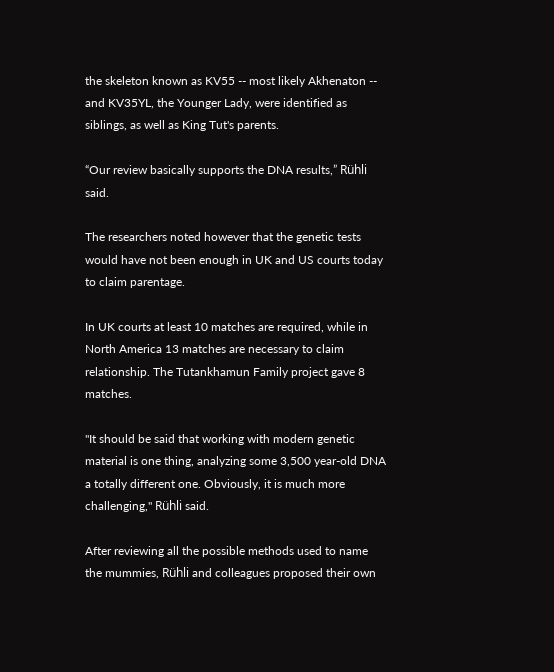the skeleton known as KV55 -- most likely Akhenaton -- and KV35YL, the Younger Lady, were identified as siblings, as well as King Tut's parents.

“Our review basically supports the DNA results,” Rühli said.

The researchers noted however that the genetic tests would have not been enough in UK and US courts today to claim parentage.

In UK courts at least 10 matches are required, while in North America 13 matches are necessary to claim relationship. The Tutankhamun Family project gave 8 matches.

"It should be said that working with modern genetic material is one thing, analyzing some 3,500 year-old DNA a totally different one. Obviously, it is much more challenging," Rühli said.

After reviewing all the possible methods used to name the mummies, Rühli and colleagues proposed their own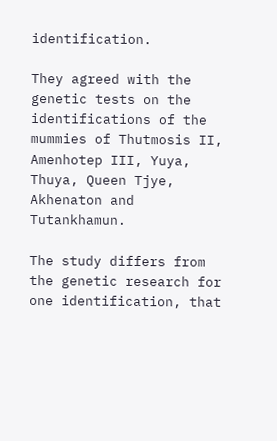identification.

They agreed with the genetic tests on the identifications of the mummies of Thutmosis II, Amenhotep III, Yuya, Thuya, Queen Tjye, Akhenaton and Tutankhamun.

The study differs from the genetic research for one identification, that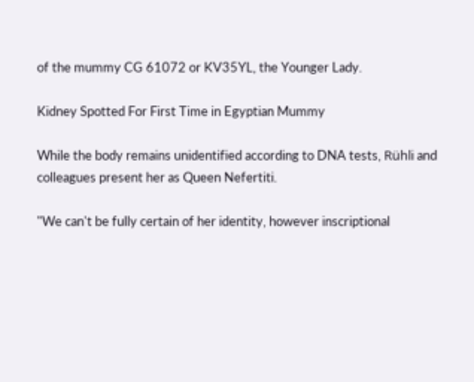of the mummy CG 61072 or KV35YL, the Younger Lady.

Kidney Spotted For First Time in Egyptian Mummy

While the body remains unidentified according to DNA tests, Rühli and colleagues present her as Queen Nefertiti.

"We can't be fully certain of her identity, however inscriptional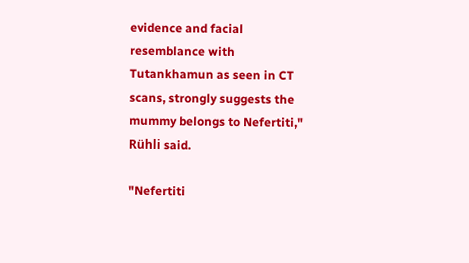evidence and facial resemblance with Tutankhamun as seen in CT scans, strongly suggests the mummy belongs to Nefertiti," Rühli said.

"Nefertiti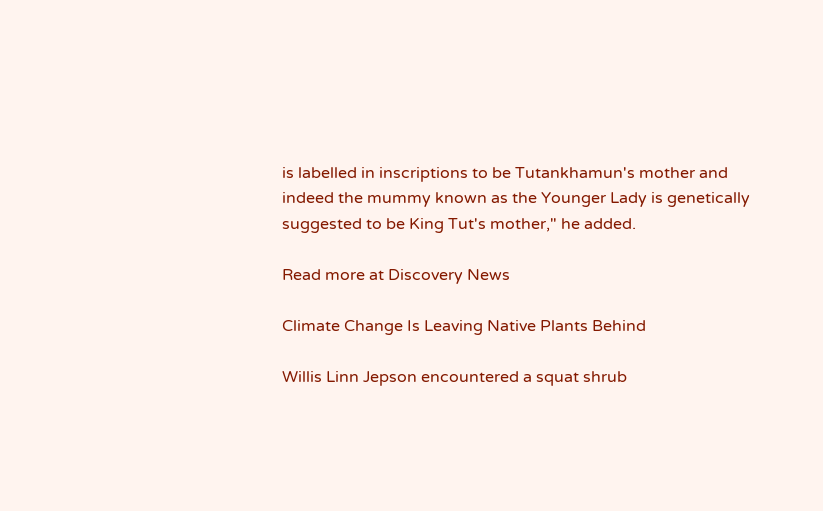is labelled in inscriptions to be Tutankhamun's mother and indeed the mummy known as the Younger Lady is genetically suggested to be King Tut's mother," he added.

Read more at Discovery News

Climate Change Is Leaving Native Plants Behind

Willis Linn Jepson encountered a squat shrub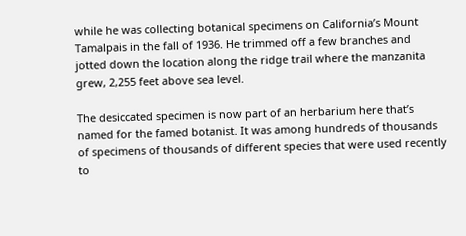while he was collecting botanical specimens on California’s Mount Tamalpais in the fall of 1936. He trimmed off a few branches and jotted down the location along the ridge trail where the manzanita grew, 2,255 feet above sea level.

The desiccated specimen is now part of an herbarium here that’s named for the famed botanist. It was among hundreds of thousands of specimens of thousands of different species that were used recently to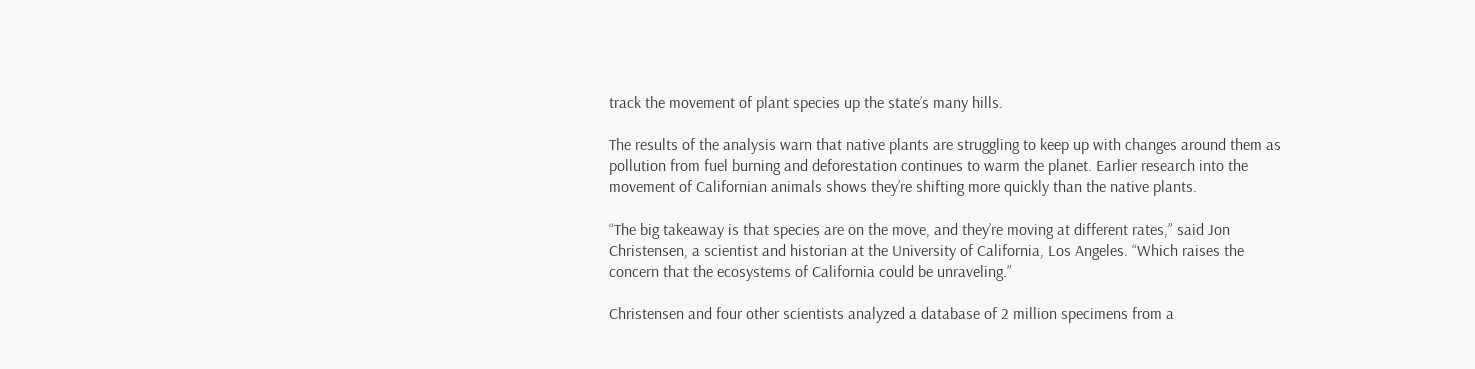track the movement of plant species up the state’s many hills.

The results of the analysis warn that native plants are struggling to keep up with changes around them as pollution from fuel burning and deforestation continues to warm the planet. Earlier research into the movement of Californian animals shows they’re shifting more quickly than the native plants.

“The big takeaway is that species are on the move, and they’re moving at different rates,” said Jon Christensen, a scientist and historian at the University of California, Los Angeles. “Which raises the concern that the ecosystems of California could be unraveling.”

Christensen and four other scientists analyzed a database of 2 million specimens from a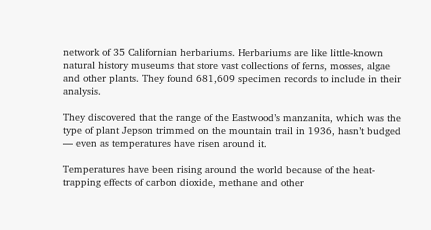network of 35 Californian herbariums. Herbariums are like little-known natural history museums that store vast collections of ferns, mosses, algae and other plants. They found 681,609 specimen records to include in their analysis.

They discovered that the range of the Eastwood’s manzanita, which was the type of plant Jepson trimmed on the mountain trail in 1936, hasn’t budged — even as temperatures have risen around it.

Temperatures have been rising around the world because of the heat-trapping effects of carbon dioxide, methane and other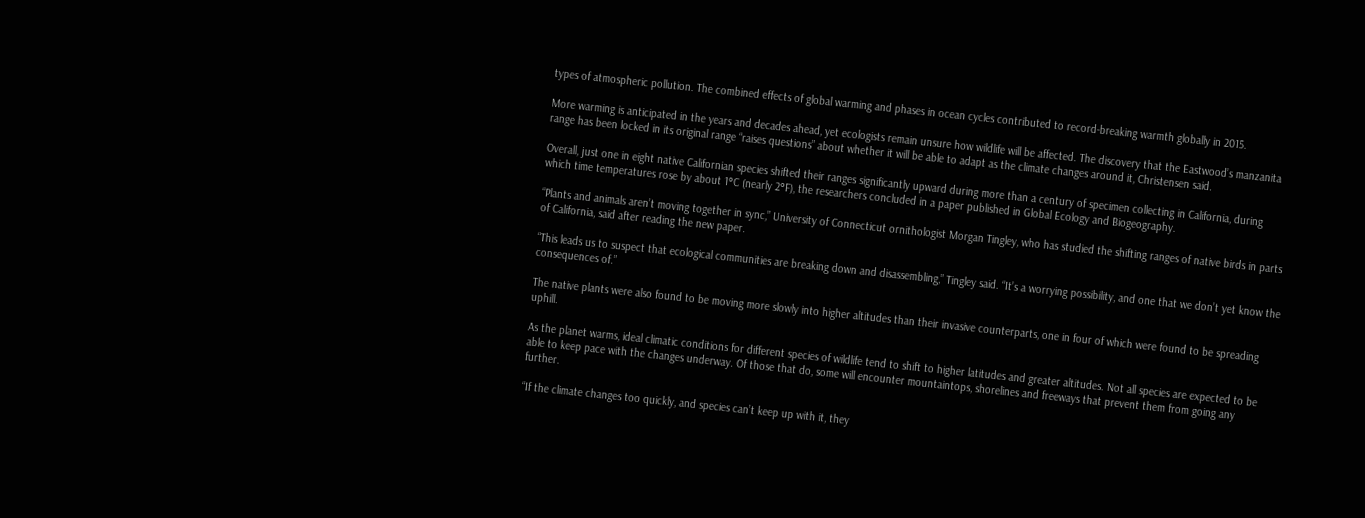types of atmospheric pollution. The combined effects of global warming and phases in ocean cycles contributed to record-breaking warmth globally in 2015.

More warming is anticipated in the years and decades ahead, yet ecologists remain unsure how wildlife will be affected. The discovery that the Eastwood’s manzanita range has been locked in its original range “raises questions” about whether it will be able to adapt as the climate changes around it, Christensen said.

Overall, just one in eight native Californian species shifted their ranges significantly upward during more than a century of specimen collecting in California, during which time temperatures rose by about 1°C (nearly 2°F), the researchers concluded in a paper published in Global Ecology and Biogeography.

“Plants and animals aren’t moving together in sync,” University of Connecticut ornithologist Morgan Tingley, who has studied the shifting ranges of native birds in parts of California, said after reading the new paper.

“This leads us to suspect that ecological communities are breaking down and disassembling,” Tingley said. “It’s a worrying possibility, and one that we don’t yet know the consequences of.”

The native plants were also found to be moving more slowly into higher altitudes than their invasive counterparts, one in four of which were found to be spreading uphill.

As the planet warms, ideal climatic conditions for different species of wildlife tend to shift to higher latitudes and greater altitudes. Not all species are expected to be able to keep pace with the changes underway. Of those that do, some will encounter mountaintops, shorelines and freeways that prevent them from going any further.

“If the climate changes too quickly, and species can’t keep up with it, they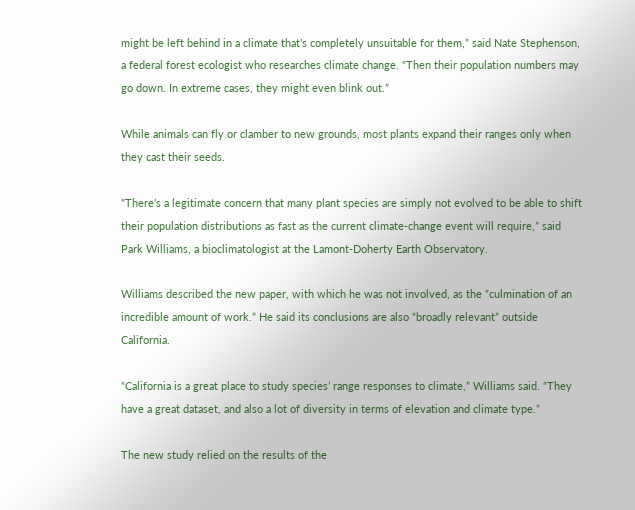might be left behind in a climate that’s completely unsuitable for them,” said Nate Stephenson, a federal forest ecologist who researches climate change. “Then their population numbers may go down. In extreme cases, they might even blink out.”

While animals can fly or clamber to new grounds, most plants expand their ranges only when they cast their seeds.

“There’s a legitimate concern that many plant species are simply not evolved to be able to shift their population distributions as fast as the current climate-change event will require,” said Park Williams, a bioclimatologist at the Lamont-Doherty Earth Observatory.

Williams described the new paper, with which he was not involved, as the “culmination of an incredible amount of work.” He said its conclusions are also “broadly relevant” outside California.

“California is a great place to study species’ range responses to climate,” Williams said. “They have a great dataset, and also a lot of diversity in terms of elevation and climate type.”

The new study relied on the results of the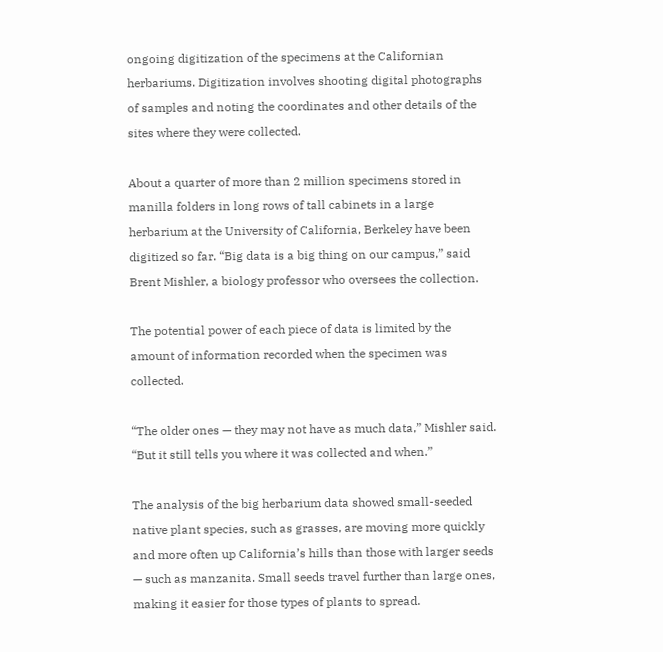ongoing digitization of the specimens at the Californian herbariums. Digitization involves shooting digital photographs of samples and noting the coordinates and other details of the sites where they were collected.

About a quarter of more than 2 million specimens stored in manilla folders in long rows of tall cabinets in a large herbarium at the University of California, Berkeley have been digitized so far. “Big data is a big thing on our campus,” said Brent Mishler, a biology professor who oversees the collection.

The potential power of each piece of data is limited by the amount of information recorded when the specimen was collected.

“The older ones — they may not have as much data,” Mishler said. “But it still tells you where it was collected and when.”

The analysis of the big herbarium data showed small-seeded native plant species, such as grasses, are moving more quickly and more often up California’s hills than those with larger seeds — such as manzanita. Small seeds travel further than large ones, making it easier for those types of plants to spread.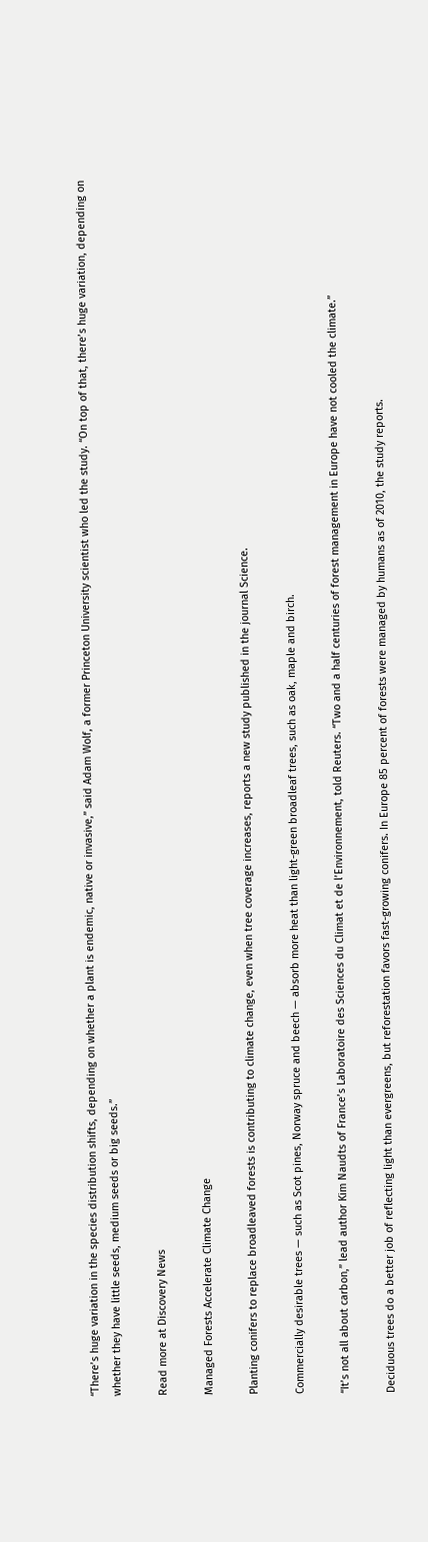“There’s huge variation in the species distribution shifts, depending on whether a plant is endemic, native or invasive,” said Adam Wolf, a former Princeton University scientist who led the study. “On top of that, there’s huge variation, depending on whether they have little seeds, medium seeds or big seeds.”

Read more at Discovery News

Managed Forests Accelerate Climate Change

Planting conifers to replace broadleaved forests is contributing to climate change, even when tree coverage increases, reports a new study published in the journal Science.

Commercially desirable trees — such as Scot pines, Norway spruce and beech — absorb more heat than light-green broadleaf trees, such as oak, maple and birch.

“It’s not all about carbon,” lead author Kim Naudts of France’s Laboratoire des Sciences du Climat et de l’Environnement, told Reuters. “Two and a half centuries of forest management in Europe have not cooled the climate.”

Deciduous trees do a better job of reflecting light than evergreens, but reforestation favors fast-growing conifers. In Europe 85 percent of forests were managed by humans as of 2010, the study reports.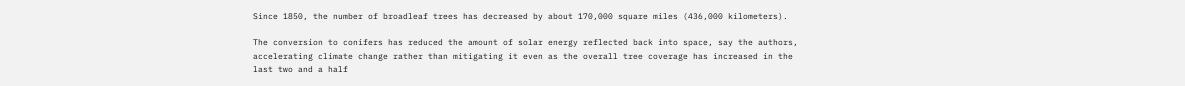Since 1850, the number of broadleaf trees has decreased by about 170,000 square miles (436,000 kilometers).

The conversion to conifers has reduced the amount of solar energy reflected back into space, say the authors, accelerating climate change rather than mitigating it even as the overall tree coverage has increased in the last two and a half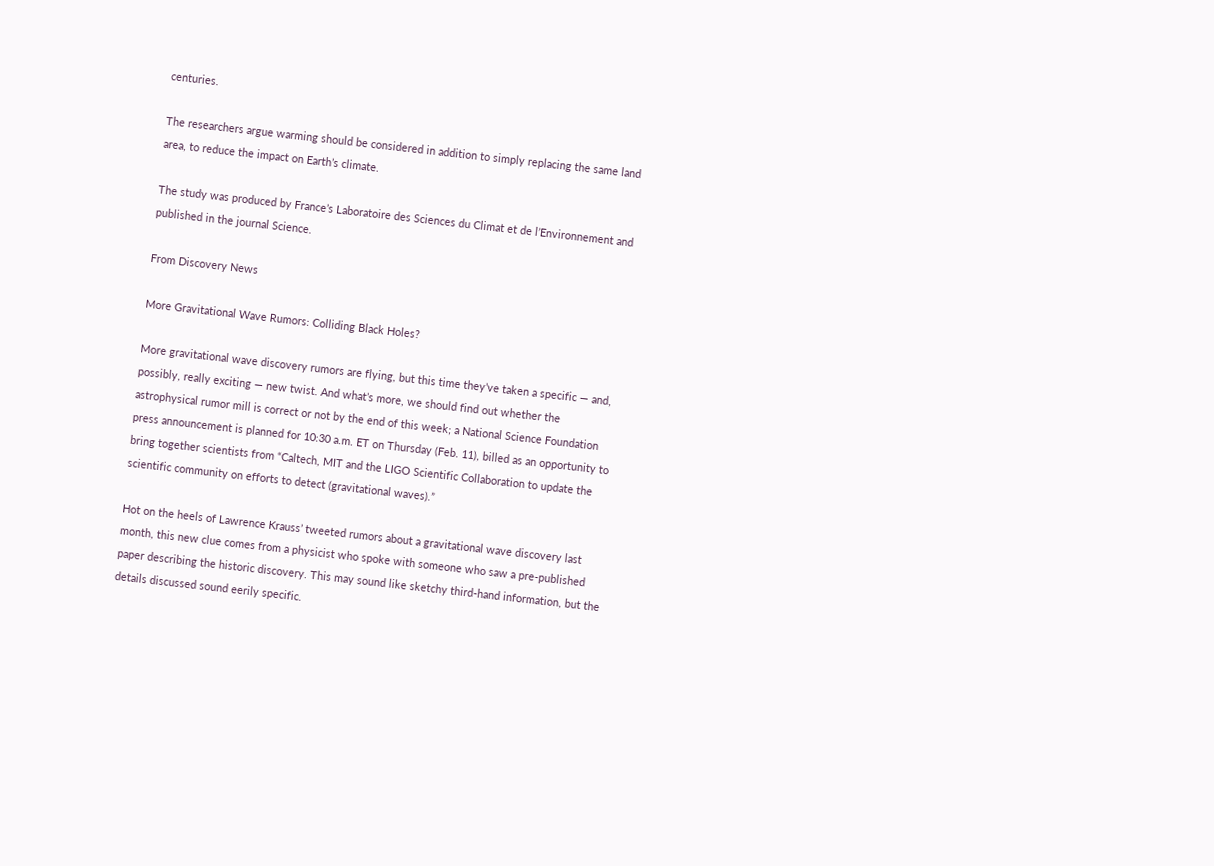centuries.

The researchers argue warming should be considered in addition to simply replacing the same land area, to reduce the impact on Earth’s climate.

The study was produced by France’s Laboratoire des Sciences du Climat et de l’Environnement and published in the journal Science.

From Discovery News

More Gravitational Wave Rumors: Colliding Black Holes?

More gravitational wave discovery rumors are flying, but this time they’ve taken a specific — and, possibly, really exciting — new twist. And what’s more, we should find out whether the astrophysical rumor mill is correct or not by the end of this week; a National Science Foundation press announcement is planned for 10:30 a.m. ET on Thursday (Feb. 11), billed as an opportunity to bring together scientists from “Caltech, MIT and the LIGO Scientific Collaboration to update the scientific community on efforts to detect (gravitational waves).”

Hot on the heels of Lawrence Krauss’ tweeted rumors about a gravitational wave discovery last month, this new clue comes from a physicist who spoke with someone who saw a pre-published paper describing the historic discovery. This may sound like sketchy third-hand information, but the details discussed sound eerily specific.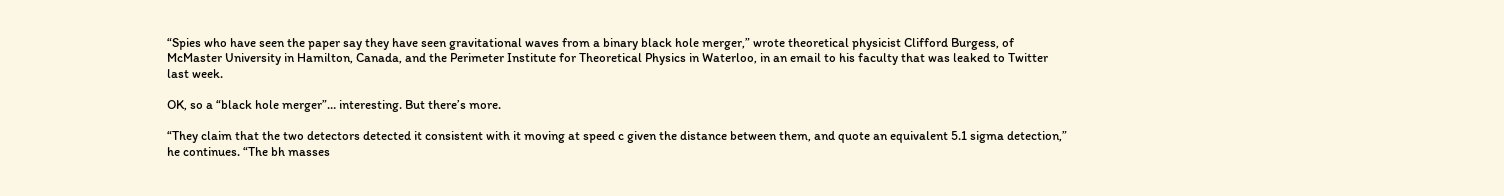“Spies who have seen the paper say they have seen gravitational waves from a binary black hole merger,” wrote theoretical physicist Clifford Burgess, of McMaster University in Hamilton, Canada, and the Perimeter Institute for Theoretical Physics in Waterloo, in an email to his faculty that was leaked to Twitter last week.

OK, so a “black hole merger”… interesting. But there’s more.

“They claim that the two detectors detected it consistent with it moving at speed c given the distance between them, and quote an equivalent 5.1 sigma detection,” he continues. “The bh masses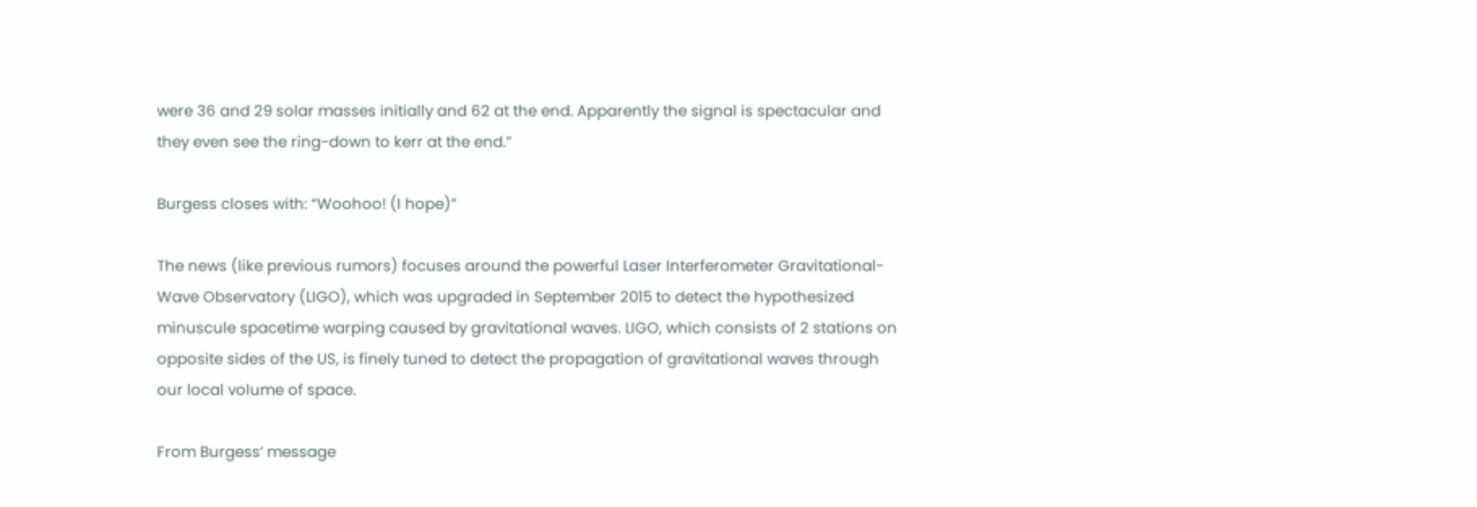were 36 and 29 solar masses initially and 62 at the end. Apparently the signal is spectacular and they even see the ring-down to kerr at the end.”

Burgess closes with: “Woohoo! (I hope)”

The news (like previous rumors) focuses around the powerful Laser Interferometer Gravitational-Wave Observatory (LIGO), which was upgraded in September 2015 to detect the hypothesized minuscule spacetime warping caused by gravitational waves. LIGO, which consists of 2 stations on opposite sides of the US, is finely tuned to detect the propagation of gravitational waves through our local volume of space.

From Burgess’ message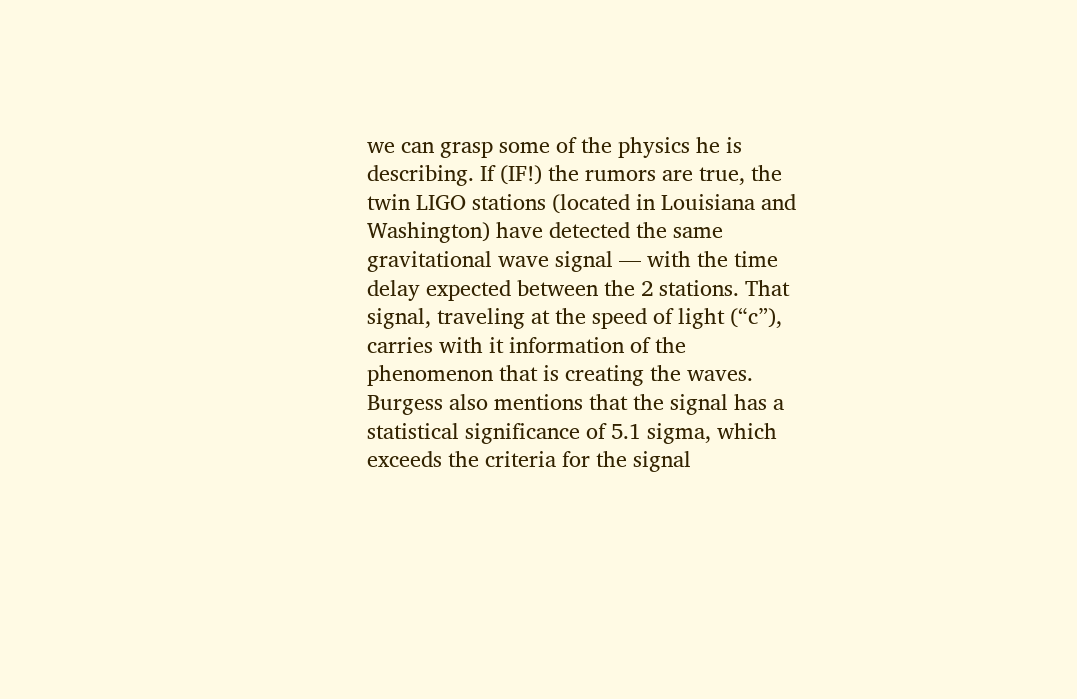we can grasp some of the physics he is describing. If (IF!) the rumors are true, the twin LIGO stations (located in Louisiana and Washington) have detected the same gravitational wave signal — with the time delay expected between the 2 stations. That signal, traveling at the speed of light (“c”), carries with it information of the phenomenon that is creating the waves. Burgess also mentions that the signal has a statistical significance of 5.1 sigma, which exceeds the criteria for the signal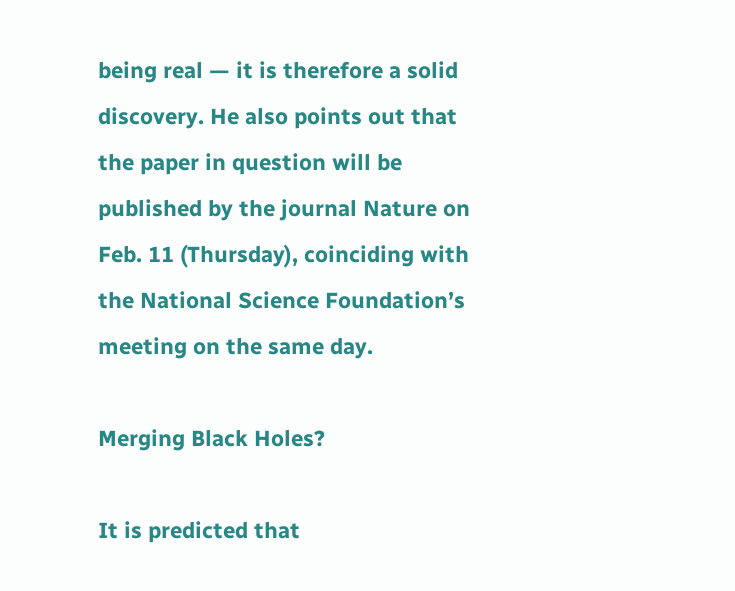being real — it is therefore a solid discovery. He also points out that the paper in question will be published by the journal Nature on Feb. 11 (Thursday), coinciding with the National Science Foundation’s meeting on the same day.

Merging Black Holes?

It is predicted that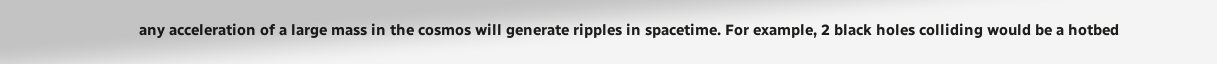any acceleration of a large mass in the cosmos will generate ripples in spacetime. For example, 2 black holes colliding would be a hotbed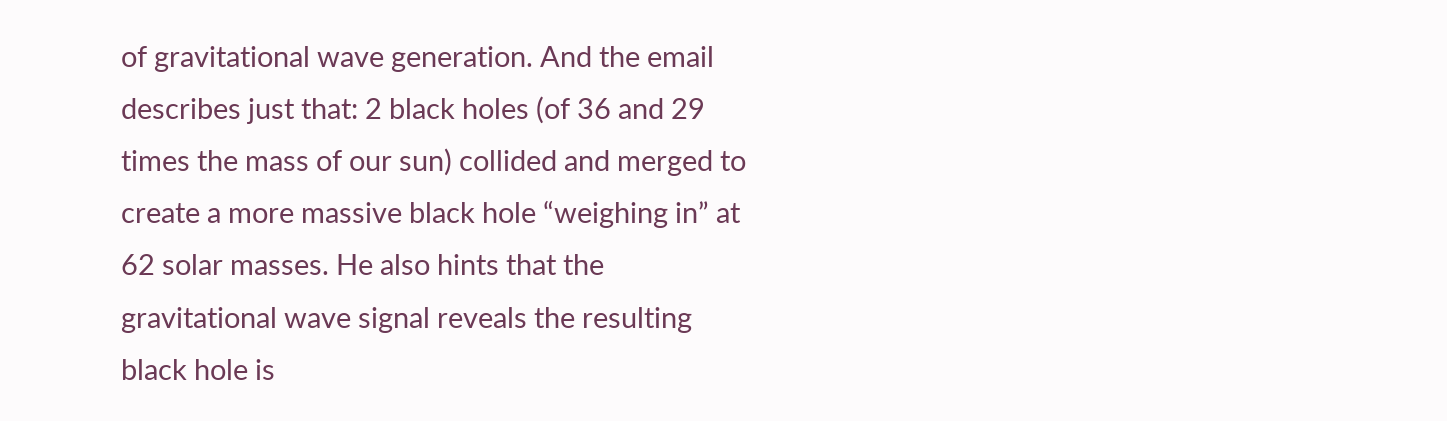of gravitational wave generation. And the email describes just that: 2 black holes (of 36 and 29 times the mass of our sun) collided and merged to create a more massive black hole “weighing in” at 62 solar masses. He also hints that the gravitational wave signal reveals the resulting black hole is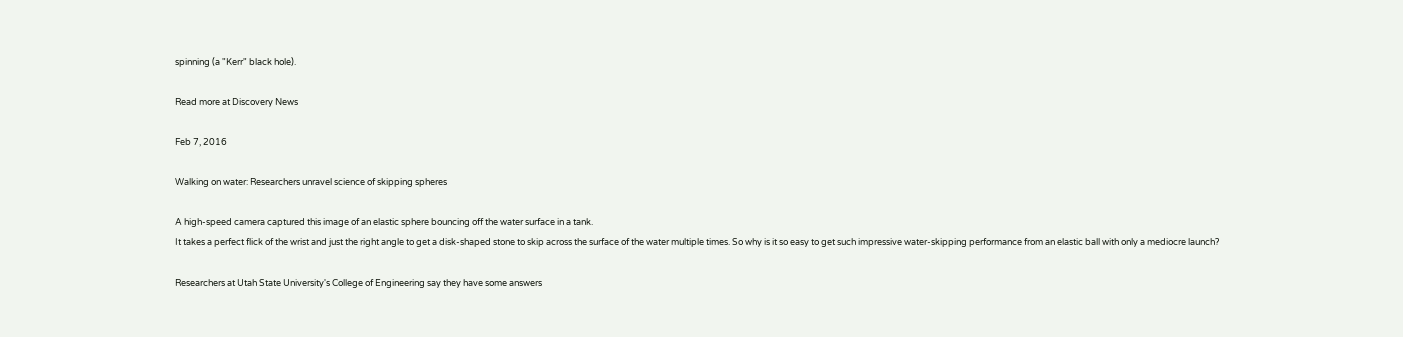spinning (a "Kerr" black hole).

Read more at Discovery News

Feb 7, 2016

Walking on water: Researchers unravel science of skipping spheres

A high-speed camera captured this image of an elastic sphere bouncing off the water surface in a tank.
It takes a perfect flick of the wrist and just the right angle to get a disk-shaped stone to skip across the surface of the water multiple times. So why is it so easy to get such impressive water-skipping performance from an elastic ball with only a mediocre launch?

Researchers at Utah State University's College of Engineering say they have some answers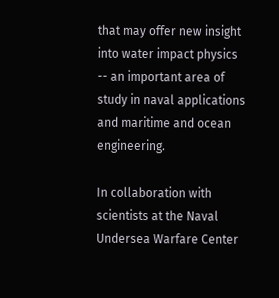that may offer new insight into water impact physics -- an important area of study in naval applications and maritime and ocean engineering.

In collaboration with scientists at the Naval Undersea Warfare Center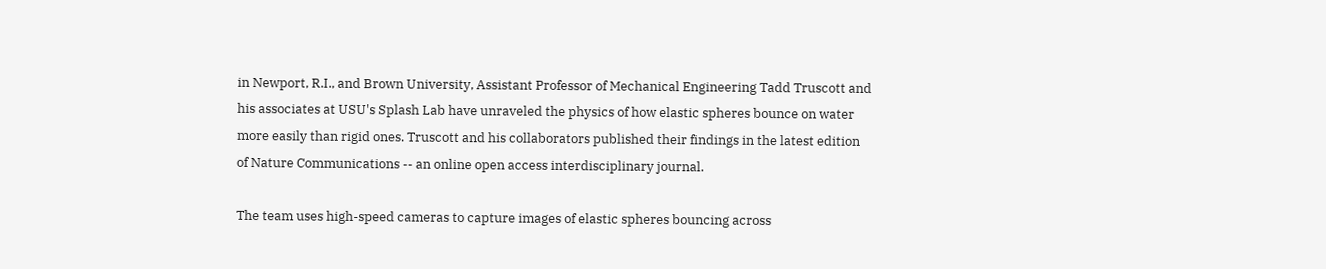in Newport, R.I., and Brown University, Assistant Professor of Mechanical Engineering Tadd Truscott and his associates at USU's Splash Lab have unraveled the physics of how elastic spheres bounce on water more easily than rigid ones. Truscott and his collaborators published their findings in the latest edition of Nature Communications -- an online open access interdisciplinary journal.

The team uses high-speed cameras to capture images of elastic spheres bouncing across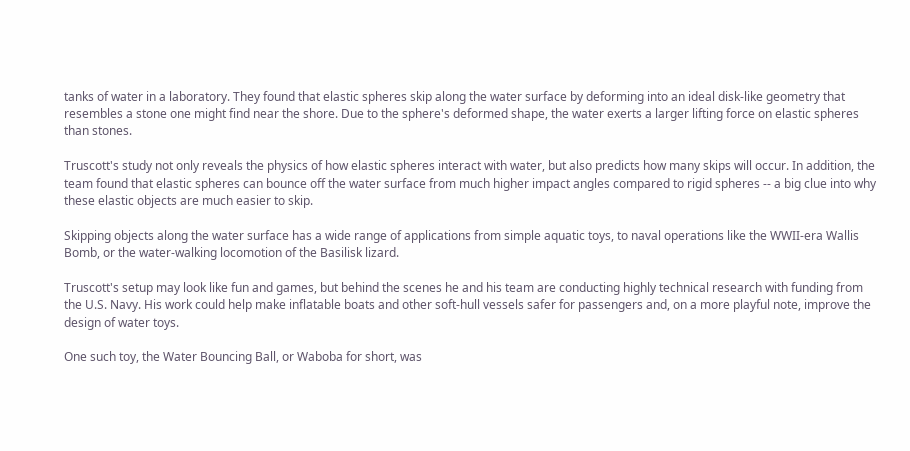tanks of water in a laboratory. They found that elastic spheres skip along the water surface by deforming into an ideal disk-like geometry that resembles a stone one might find near the shore. Due to the sphere's deformed shape, the water exerts a larger lifting force on elastic spheres than stones.

Truscott's study not only reveals the physics of how elastic spheres interact with water, but also predicts how many skips will occur. In addition, the team found that elastic spheres can bounce off the water surface from much higher impact angles compared to rigid spheres -- a big clue into why these elastic objects are much easier to skip.

Skipping objects along the water surface has a wide range of applications from simple aquatic toys, to naval operations like the WWII-era Wallis Bomb, or the water-walking locomotion of the Basilisk lizard.

Truscott's setup may look like fun and games, but behind the scenes he and his team are conducting highly technical research with funding from the U.S. Navy. His work could help make inflatable boats and other soft-hull vessels safer for passengers and, on a more playful note, improve the design of water toys.

One such toy, the Water Bouncing Ball, or Waboba for short, was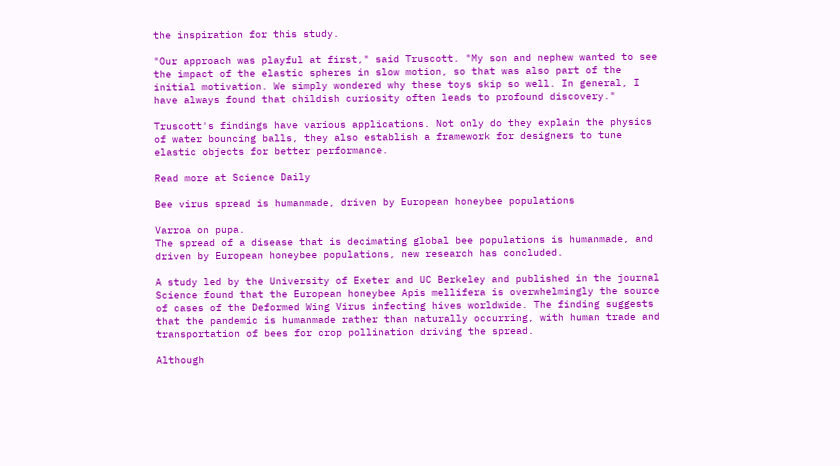the inspiration for this study.

"Our approach was playful at first," said Truscott. "My son and nephew wanted to see the impact of the elastic spheres in slow motion, so that was also part of the initial motivation. We simply wondered why these toys skip so well. In general, I have always found that childish curiosity often leads to profound discovery."

Truscott's findings have various applications. Not only do they explain the physics of water bouncing balls, they also establish a framework for designers to tune elastic objects for better performance.

Read more at Science Daily

Bee virus spread is humanmade, driven by European honeybee populations

Varroa on pupa.
The spread of a disease that is decimating global bee populations is humanmade, and driven by European honeybee populations, new research has concluded.

A study led by the University of Exeter and UC Berkeley and published in the journal Science found that the European honeybee Apis mellifera is overwhelmingly the source of cases of the Deformed Wing Virus infecting hives worldwide. The finding suggests that the pandemic is humanmade rather than naturally occurring, with human trade and transportation of bees for crop pollination driving the spread.

Although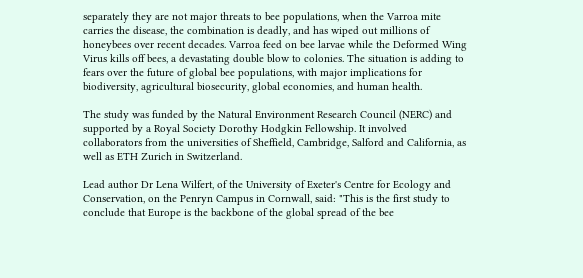separately they are not major threats to bee populations, when the Varroa mite carries the disease, the combination is deadly, and has wiped out millions of honeybees over recent decades. Varroa feed on bee larvae while the Deformed Wing Virus kills off bees, a devastating double blow to colonies. The situation is adding to fears over the future of global bee populations, with major implications for biodiversity, agricultural biosecurity, global economies, and human health.

The study was funded by the Natural Environment Research Council (NERC) and supported by a Royal Society Dorothy Hodgkin Fellowship. It involved collaborators from the universities of Sheffield, Cambridge, Salford and California, as well as ETH Zurich in Switzerland.

Lead author Dr Lena Wilfert, of the University of Exeter's Centre for Ecology and Conservation, on the Penryn Campus in Cornwall, said: "This is the first study to conclude that Europe is the backbone of the global spread of the bee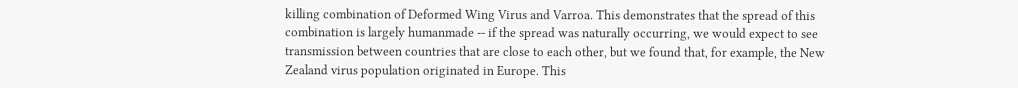killing combination of Deformed Wing Virus and Varroa. This demonstrates that the spread of this combination is largely humanmade -- if the spread was naturally occurring, we would expect to see transmission between countries that are close to each other, but we found that, for example, the New Zealand virus population originated in Europe. This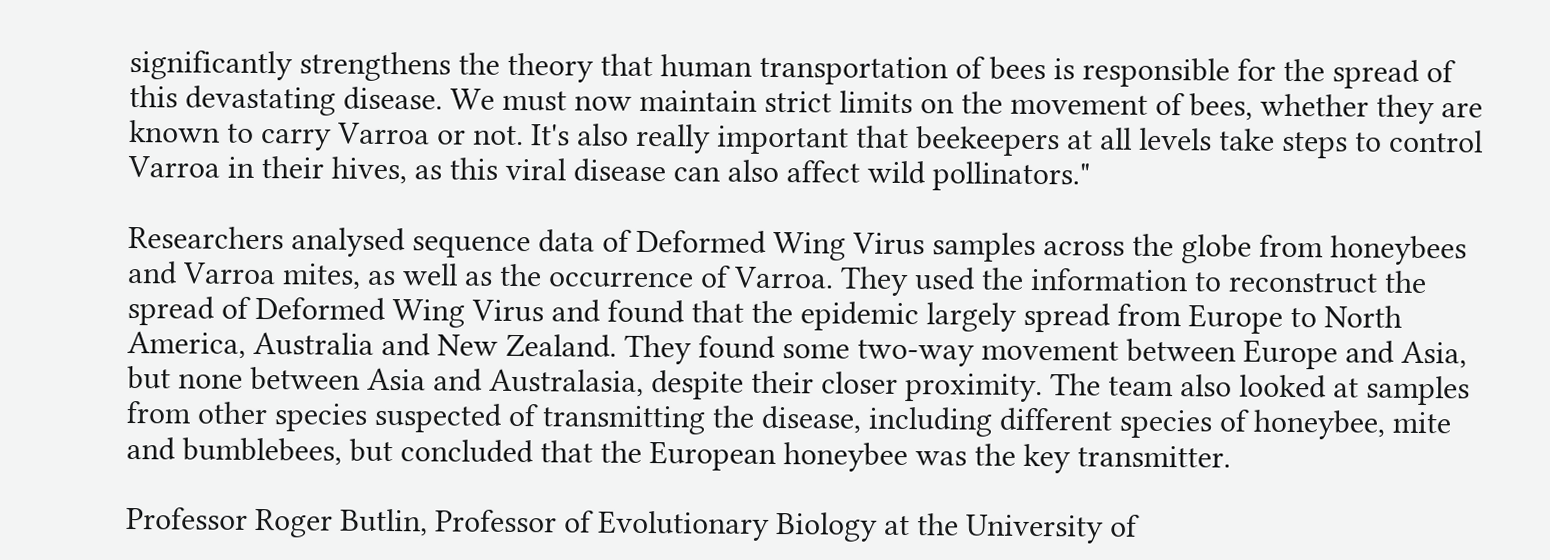significantly strengthens the theory that human transportation of bees is responsible for the spread of this devastating disease. We must now maintain strict limits on the movement of bees, whether they are known to carry Varroa or not. It's also really important that beekeepers at all levels take steps to control Varroa in their hives, as this viral disease can also affect wild pollinators."

Researchers analysed sequence data of Deformed Wing Virus samples across the globe from honeybees and Varroa mites, as well as the occurrence of Varroa. They used the information to reconstruct the spread of Deformed Wing Virus and found that the epidemic largely spread from Europe to North America, Australia and New Zealand. They found some two-way movement between Europe and Asia, but none between Asia and Australasia, despite their closer proximity. The team also looked at samples from other species suspected of transmitting the disease, including different species of honeybee, mite and bumblebees, but concluded that the European honeybee was the key transmitter.

Professor Roger Butlin, Professor of Evolutionary Biology at the University of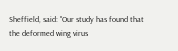Sheffield, said: "Our study has found that the deformed wing virus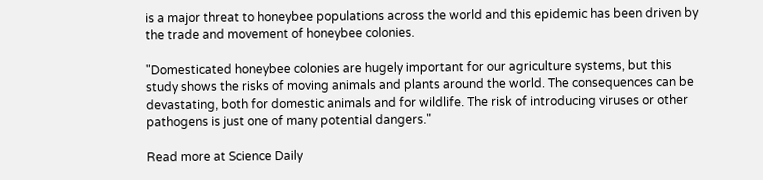is a major threat to honeybee populations across the world and this epidemic has been driven by the trade and movement of honeybee colonies.

"Domesticated honeybee colonies are hugely important for our agriculture systems, but this study shows the risks of moving animals and plants around the world. The consequences can be devastating, both for domestic animals and for wildlife. The risk of introducing viruses or other pathogens is just one of many potential dangers."

Read more at Science Daily